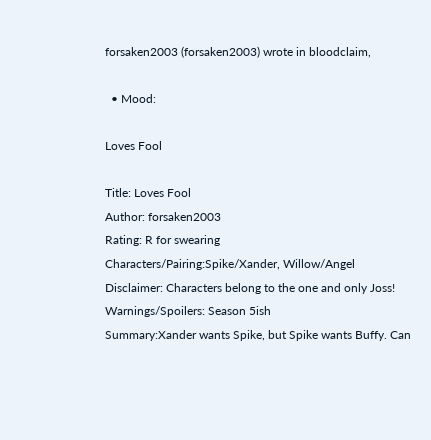forsaken2003 (forsaken2003) wrote in bloodclaim,

  • Mood:

Loves Fool

Title: Loves Fool
Author: forsaken2003
Rating: R for swearing
Characters/Pairing:Spike/Xander, Willow/Angel
Disclaimer: Characters belong to the one and only Joss!
Warnings/Spoilers: Season 5ish
Summary:Xander wants Spike, but Spike wants Buffy. Can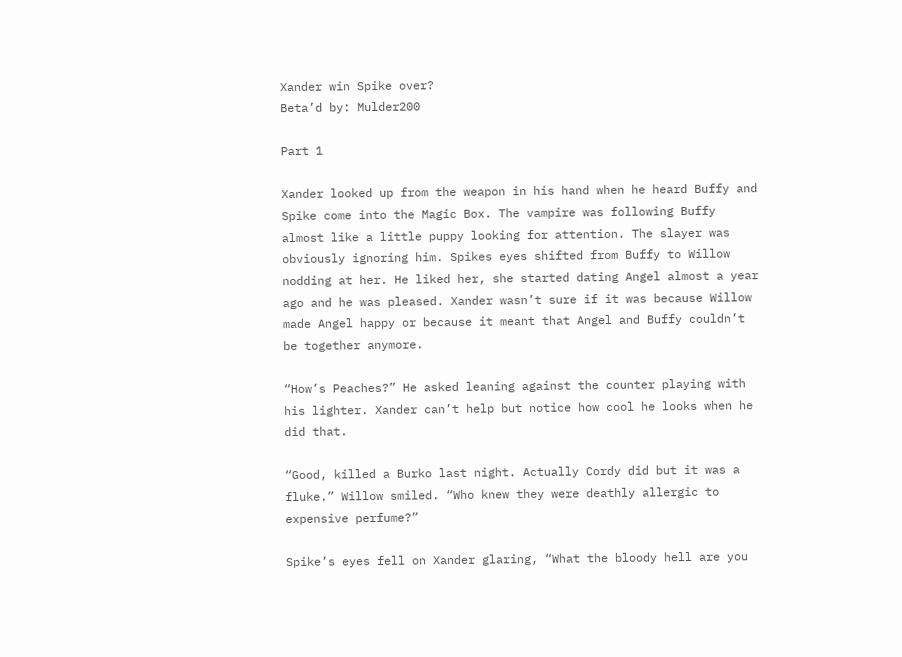Xander win Spike over?
Beta’d by: Mulder200

Part 1

Xander looked up from the weapon in his hand when he heard Buffy and Spike come into the Magic Box. The vampire was following Buffy almost like a little puppy looking for attention. The slayer was obviously ignoring him. Spikes eyes shifted from Buffy to Willow nodding at her. He liked her, she started dating Angel almost a year ago and he was pleased. Xander wasn’t sure if it was because Willow made Angel happy or because it meant that Angel and Buffy couldn’t be together anymore.

“How’s Peaches?” He asked leaning against the counter playing with his lighter. Xander can’t help but notice how cool he looks when he did that.

“Good, killed a Burko last night. Actually Cordy did but it was a fluke.” Willow smiled. “Who knew they were deathly allergic to expensive perfume?”

Spike’s eyes fell on Xander glaring, “What the bloody hell are you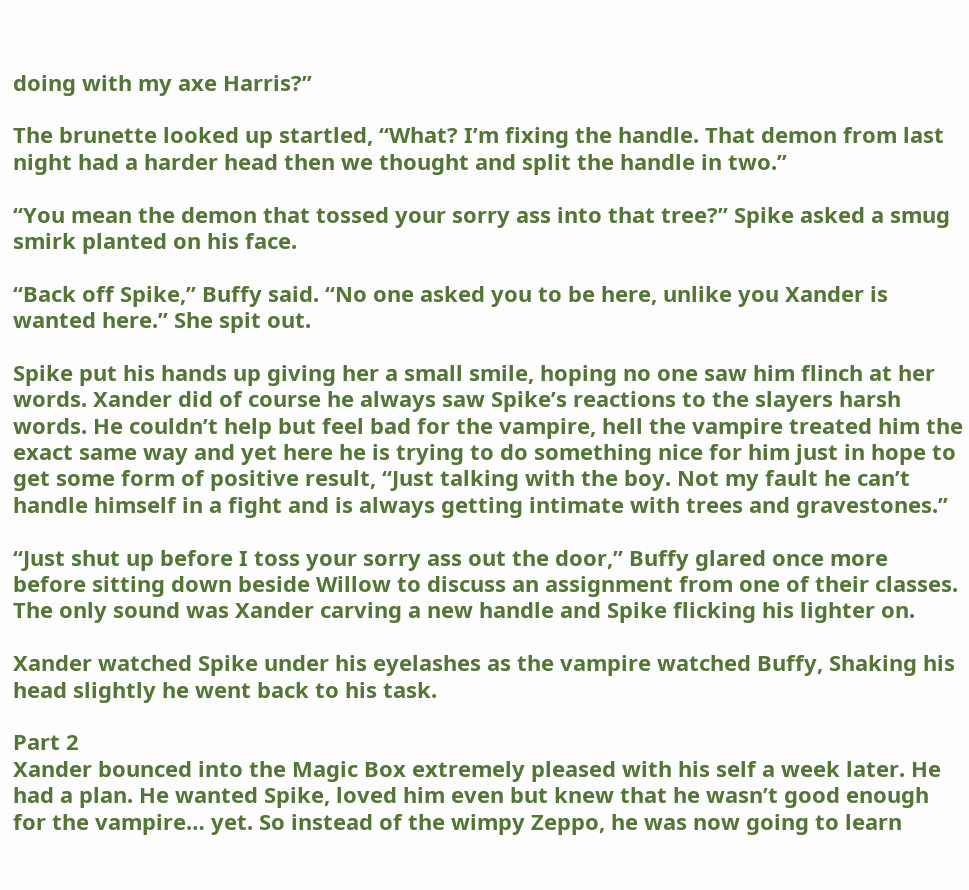doing with my axe Harris?”

The brunette looked up startled, “What? I’m fixing the handle. That demon from last night had a harder head then we thought and split the handle in two.”

“You mean the demon that tossed your sorry ass into that tree?” Spike asked a smug smirk planted on his face.

“Back off Spike,” Buffy said. “No one asked you to be here, unlike you Xander is wanted here.” She spit out.

Spike put his hands up giving her a small smile, hoping no one saw him flinch at her words. Xander did of course he always saw Spike’s reactions to the slayers harsh words. He couldn’t help but feel bad for the vampire, hell the vampire treated him the exact same way and yet here he is trying to do something nice for him just in hope to get some form of positive result, “Just talking with the boy. Not my fault he can’t handle himself in a fight and is always getting intimate with trees and gravestones.”

“Just shut up before I toss your sorry ass out the door,” Buffy glared once more before sitting down beside Willow to discuss an assignment from one of their classes. The only sound was Xander carving a new handle and Spike flicking his lighter on.

Xander watched Spike under his eyelashes as the vampire watched Buffy, Shaking his head slightly he went back to his task.

Part 2
Xander bounced into the Magic Box extremely pleased with his self a week later. He had a plan. He wanted Spike, loved him even but knew that he wasn’t good enough for the vampire… yet. So instead of the wimpy Zeppo, he was now going to learn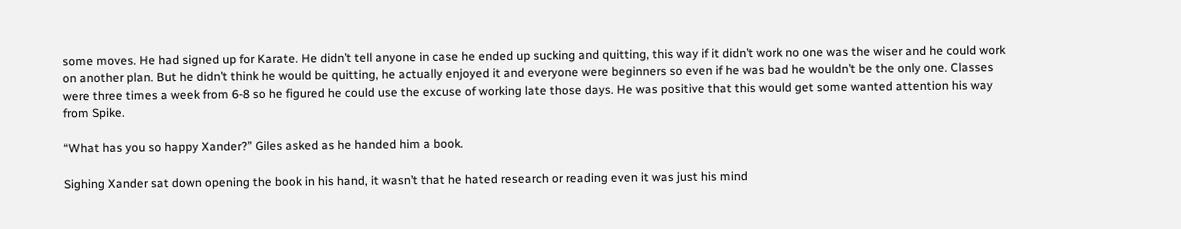some moves. He had signed up for Karate. He didn’t tell anyone in case he ended up sucking and quitting, this way if it didn’t work no one was the wiser and he could work on another plan. But he didn’t think he would be quitting, he actually enjoyed it and everyone were beginners so even if he was bad he wouldn’t be the only one. Classes were three times a week from 6-8 so he figured he could use the excuse of working late those days. He was positive that this would get some wanted attention his way from Spike.

“What has you so happy Xander?” Giles asked as he handed him a book.

Sighing Xander sat down opening the book in his hand, it wasn’t that he hated research or reading even it was just his mind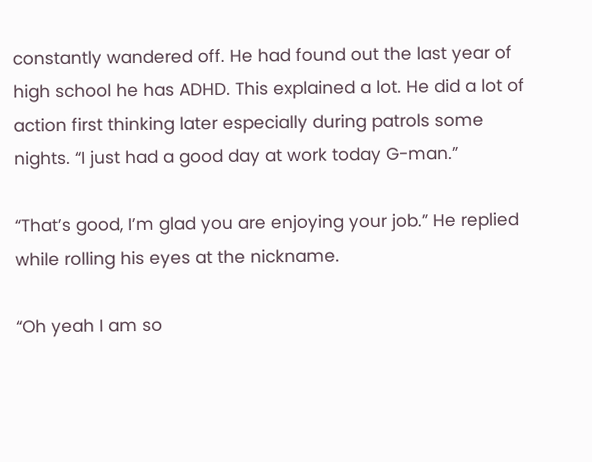constantly wandered off. He had found out the last year of high school he has ADHD. This explained a lot. He did a lot of action first thinking later especially during patrols some nights. “I just had a good day at work today G-man.”

“That’s good, I’m glad you are enjoying your job.” He replied while rolling his eyes at the nickname.

“Oh yeah I am so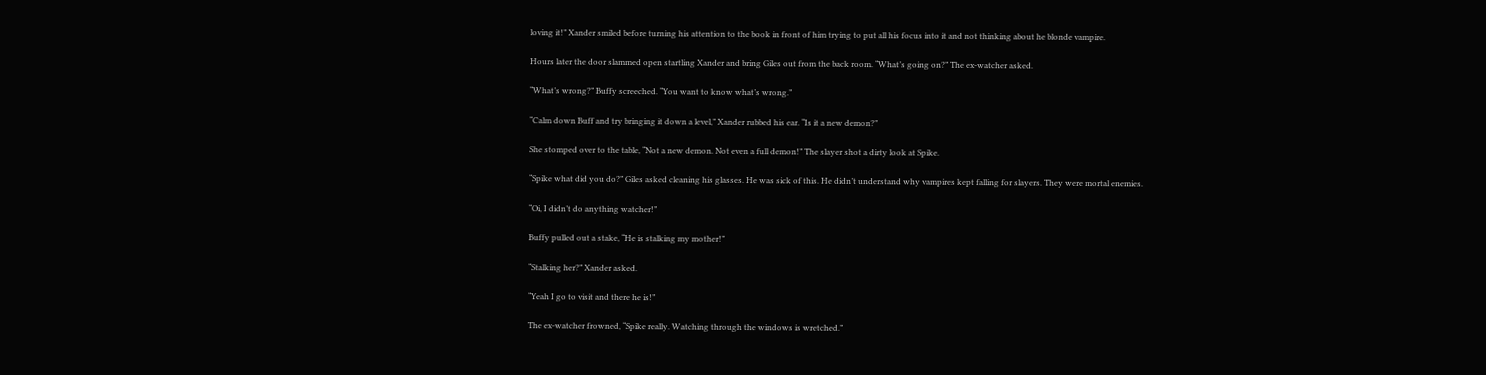loving it!” Xander smiled before turning his attention to the book in front of him trying to put all his focus into it and not thinking about he blonde vampire.

Hours later the door slammed open startling Xander and bring Giles out from the back room. “What’s going on?” The ex-watcher asked.

“What’s wrong?” Buffy screeched. “You want to know what’s wrong.”

“Calm down Buff and try bringing it down a level,” Xander rubbed his ear. “Is it a new demon?”

She stomped over to the table, “Not a new demon. Not even a full demon!” The slayer shot a dirty look at Spike.

“Spike what did you do?” Giles asked cleaning his glasses. He was sick of this. He didn’t understand why vampires kept falling for slayers. They were mortal enemies.

“Oi, I didn’t do anything watcher!”

Buffy pulled out a stake, “He is stalking my mother!”

“Stalking her?” Xander asked.

“Yeah I go to visit and there he is!”

The ex-watcher frowned, “Spike really. Watching through the windows is wretched.”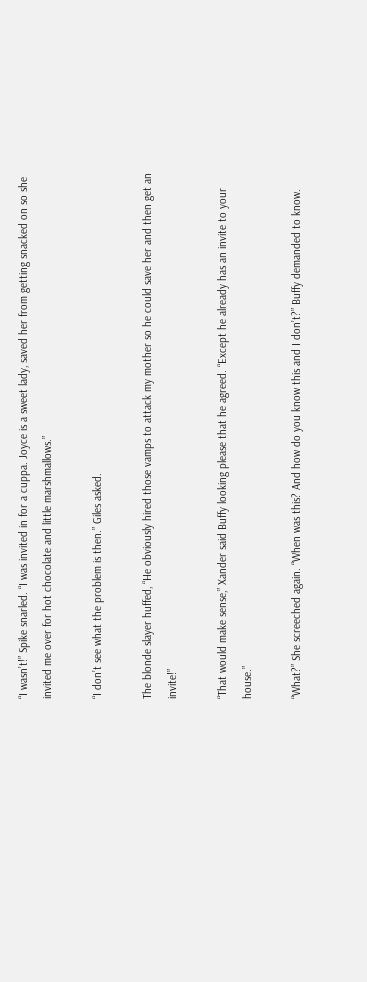“I wasn’t!” Spike snarled. “I was invited in for a cuppa. Joyce is a sweet lady, saved her from getting snacked on so she invited me over for hot chocolate and little marshmallows.”

“I don’t see what the problem is then.” Giles asked.

The blonde slayer huffed, “He obviously hired those vamps to attack my mother so he could save her and then get an invite!”

“That would make sense,” Xander said Buffy looking please that he agreed. “Except he already has an invite to your house.”

“What?” She screeched again. “When was this? And how do you know this and I don’t?” Buffy demanded to know.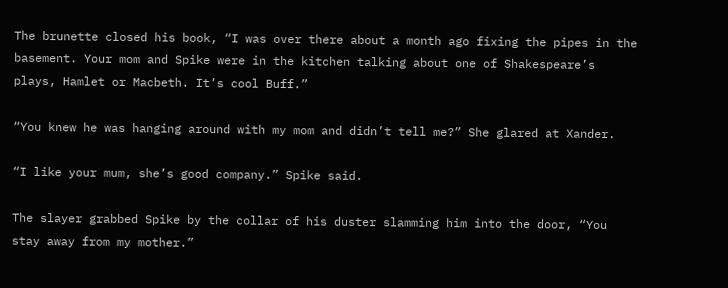The brunette closed his book, “I was over there about a month ago fixing the pipes in the basement. Your mom and Spike were in the kitchen talking about one of Shakespeare’s plays, Hamlet or Macbeth. It’s cool Buff.”

“You knew he was hanging around with my mom and didn’t tell me?” She glared at Xander.

“I like your mum, she’s good company.” Spike said.

The slayer grabbed Spike by the collar of his duster slamming him into the door, “You stay away from my mother.”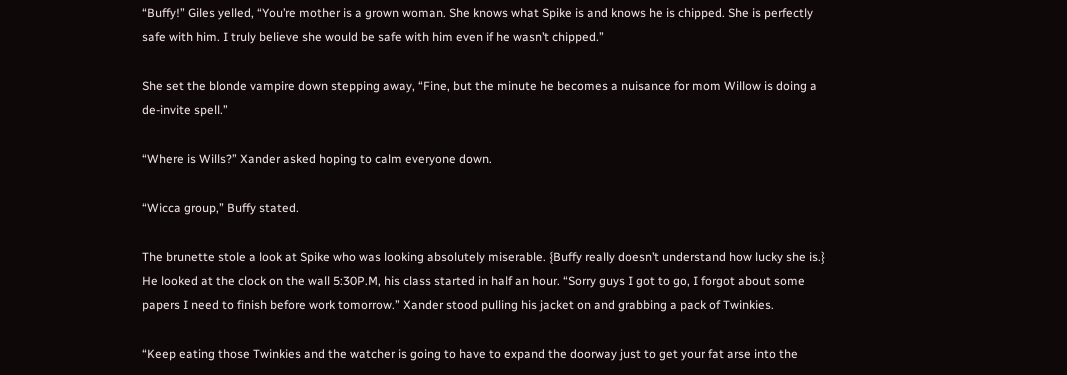“Buffy!” Giles yelled, “You’re mother is a grown woman. She knows what Spike is and knows he is chipped. She is perfectly safe with him. I truly believe she would be safe with him even if he wasn’t chipped.”

She set the blonde vampire down stepping away, “Fine, but the minute he becomes a nuisance for mom Willow is doing a de-invite spell.”

“Where is Wills?” Xander asked hoping to calm everyone down.

“Wicca group,” Buffy stated.

The brunette stole a look at Spike who was looking absolutely miserable. {Buffy really doesn’t understand how lucky she is.} He looked at the clock on the wall 5:30P.M, his class started in half an hour. “Sorry guys I got to go, I forgot about some papers I need to finish before work tomorrow.” Xander stood pulling his jacket on and grabbing a pack of Twinkies.

“Keep eating those Twinkies and the watcher is going to have to expand the doorway just to get your fat arse into the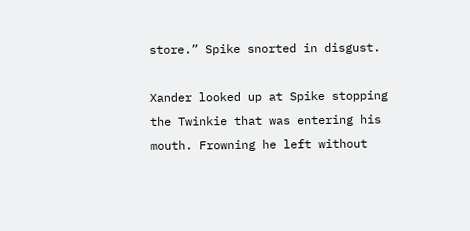store.” Spike snorted in disgust.

Xander looked up at Spike stopping the Twinkie that was entering his mouth. Frowning he left without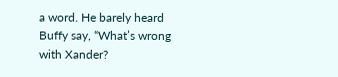a word. He barely heard Buffy say, “What’s wrong with Xander?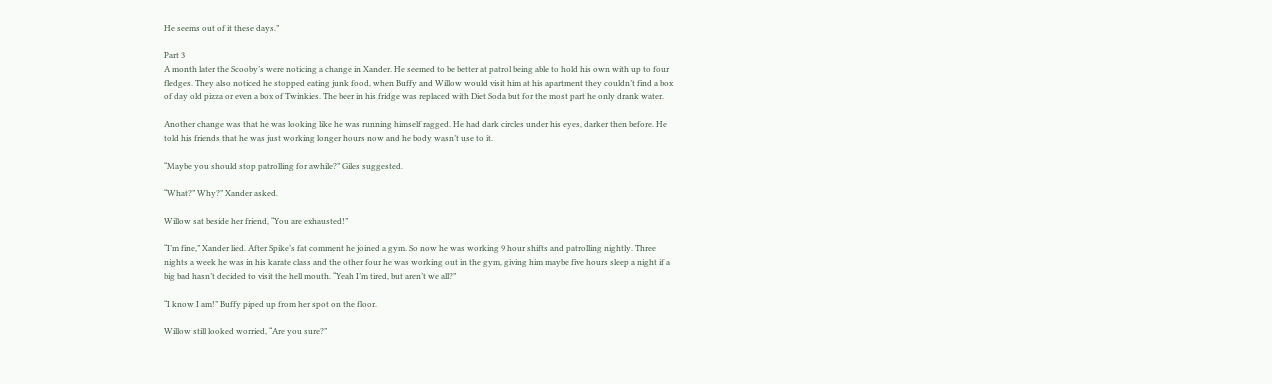He seems out of it these days.”

Part 3
A month later the Scooby’s were noticing a change in Xander. He seemed to be better at patrol being able to hold his own with up to four fledges. They also noticed he stopped eating junk food, when Buffy and Willow would visit him at his apartment they couldn’t find a box of day old pizza or even a box of Twinkies. The beer in his fridge was replaced with Diet Soda but for the most part he only drank water.

Another change was that he was looking like he was running himself ragged. He had dark circles under his eyes, darker then before. He told his friends that he was just working longer hours now and he body wasn’t use to it.

“Maybe you should stop patrolling for awhile?” Giles suggested.

“What?” Why?” Xander asked.

Willow sat beside her friend, “You are exhausted!”

“I’m fine,” Xander lied. After Spike’s fat comment he joined a gym. So now he was working 9 hour shifts and patrolling nightly. Three nights a week he was in his karate class and the other four he was working out in the gym, giving him maybe five hours sleep a night if a big bad hasn’t decided to visit the hell mouth. “Yeah I’m tired, but aren’t we all?”

“I know I am!” Buffy piped up from her spot on the floor.

Willow still looked worried, “Are you sure?”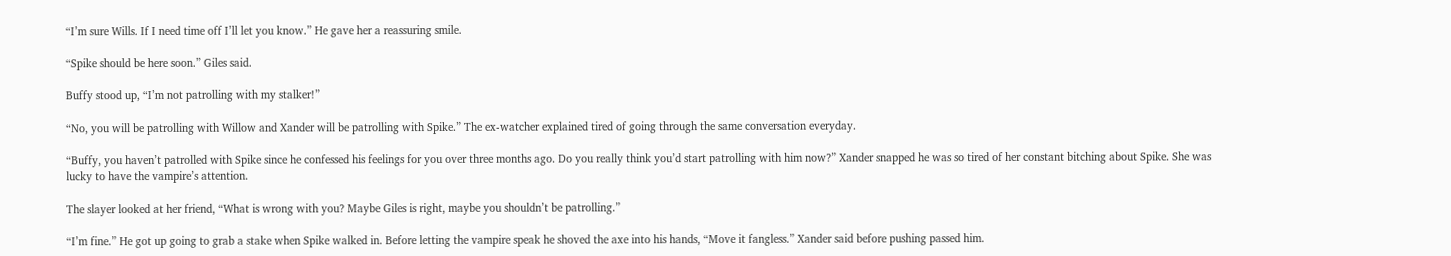“I’m sure Wills. If I need time off I’ll let you know.” He gave her a reassuring smile.

“Spike should be here soon.” Giles said.

Buffy stood up, “I’m not patrolling with my stalker!”

“No, you will be patrolling with Willow and Xander will be patrolling with Spike.” The ex-watcher explained tired of going through the same conversation everyday.

“Buffy, you haven’t patrolled with Spike since he confessed his feelings for you over three months ago. Do you really think you’d start patrolling with him now?” Xander snapped he was so tired of her constant bitching about Spike. She was lucky to have the vampire’s attention.

The slayer looked at her friend, “What is wrong with you? Maybe Giles is right, maybe you shouldn’t be patrolling.”

“I’m fine.” He got up going to grab a stake when Spike walked in. Before letting the vampire speak he shoved the axe into his hands, “Move it fangless.” Xander said before pushing passed him.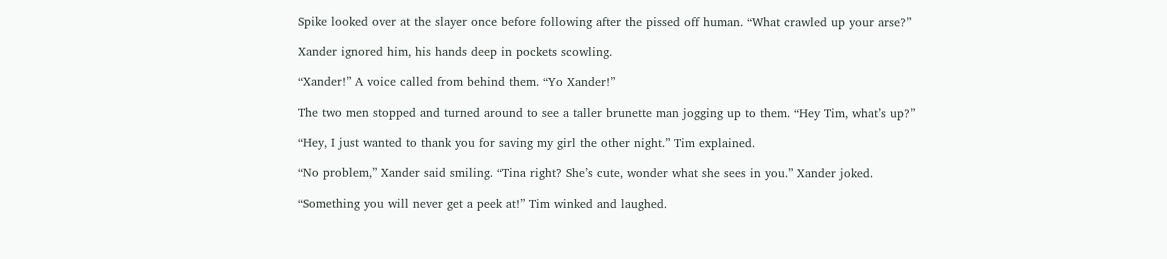Spike looked over at the slayer once before following after the pissed off human. “What crawled up your arse?”

Xander ignored him, his hands deep in pockets scowling.

“Xander!” A voice called from behind them. “Yo Xander!”

The two men stopped and turned around to see a taller brunette man jogging up to them. “Hey Tim, what’s up?”

“Hey, I just wanted to thank you for saving my girl the other night.” Tim explained.

“No problem,” Xander said smiling. “Tina right? She’s cute, wonder what she sees in you.” Xander joked.

“Something you will never get a peek at!” Tim winked and laughed.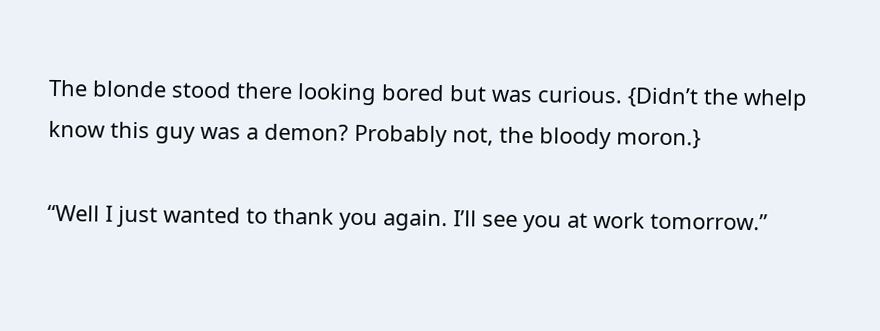The blonde stood there looking bored but was curious. {Didn’t the whelp know this guy was a demon? Probably not, the bloody moron.}

“Well I just wanted to thank you again. I’ll see you at work tomorrow.”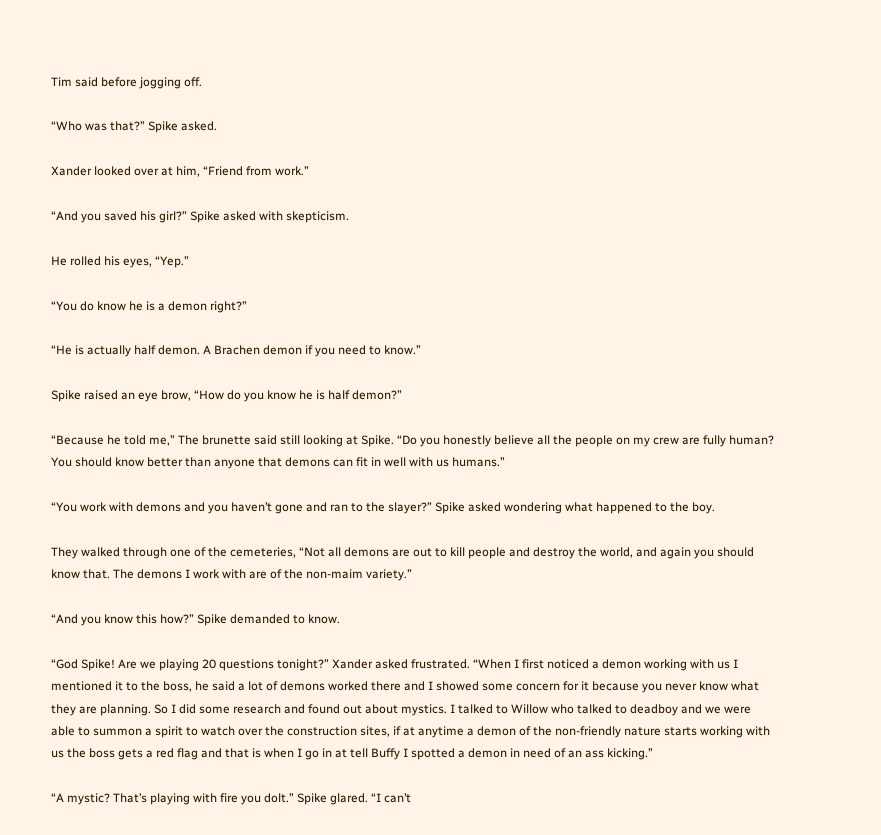Tim said before jogging off.

“Who was that?” Spike asked.

Xander looked over at him, “Friend from work.”

“And you saved his girl?” Spike asked with skepticism.

He rolled his eyes, “Yep.”

“You do know he is a demon right?”

“He is actually half demon. A Brachen demon if you need to know.”

Spike raised an eye brow, “How do you know he is half demon?”

“Because he told me,” The brunette said still looking at Spike. “Do you honestly believe all the people on my crew are fully human? You should know better than anyone that demons can fit in well with us humans.”

“You work with demons and you haven’t gone and ran to the slayer?” Spike asked wondering what happened to the boy.

They walked through one of the cemeteries, “Not all demons are out to kill people and destroy the world, and again you should know that. The demons I work with are of the non-maim variety.”

“And you know this how?” Spike demanded to know.

“God Spike! Are we playing 20 questions tonight?” Xander asked frustrated. “When I first noticed a demon working with us I mentioned it to the boss, he said a lot of demons worked there and I showed some concern for it because you never know what they are planning. So I did some research and found out about mystics. I talked to Willow who talked to deadboy and we were able to summon a spirit to watch over the construction sites, if at anytime a demon of the non-friendly nature starts working with us the boss gets a red flag and that is when I go in at tell Buffy I spotted a demon in need of an ass kicking.”

“A mystic? That’s playing with fire you dolt.” Spike glared. “I can’t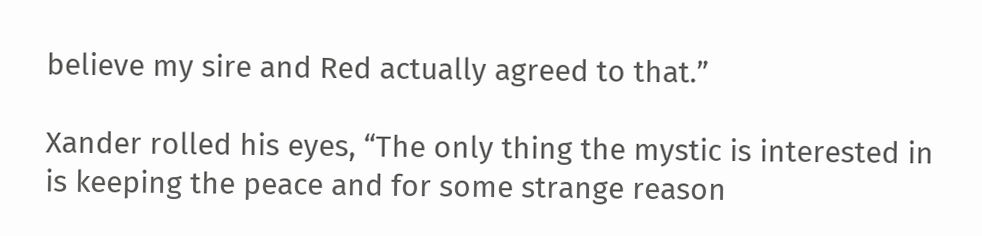believe my sire and Red actually agreed to that.”

Xander rolled his eyes, “The only thing the mystic is interested in is keeping the peace and for some strange reason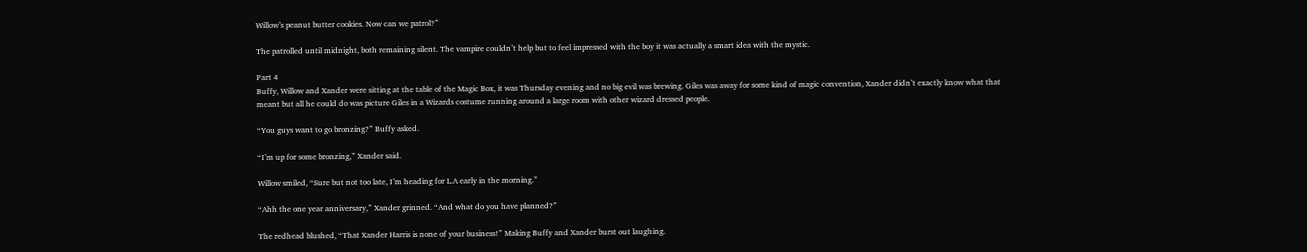Willow’s peanut butter cookies. Now can we patrol?”

The patrolled until midnight, both remaining silent. The vampire couldn’t help but to feel impressed with the boy it was actually a smart idea with the mystic.

Part 4
Buffy, Willow and Xander were sitting at the table of the Magic Box, it was Thursday evening and no big evil was brewing. Giles was away for some kind of magic convention, Xander didn’t exactly know what that meant but all he could do was picture Giles in a Wizards costume running around a large room with other wizard dressed people.

“You guys want to go bronzing?” Buffy asked.

“I’m up for some bronzing,” Xander said.

Willow smiled, “Sure but not too late, I’m heading for L.A early in the morning.”

“Ahh the one year anniversary,” Xander grinned. “And what do you have planned?”

The redhead blushed, “That Xander Harris is none of your business!” Making Buffy and Xander burst out laughing.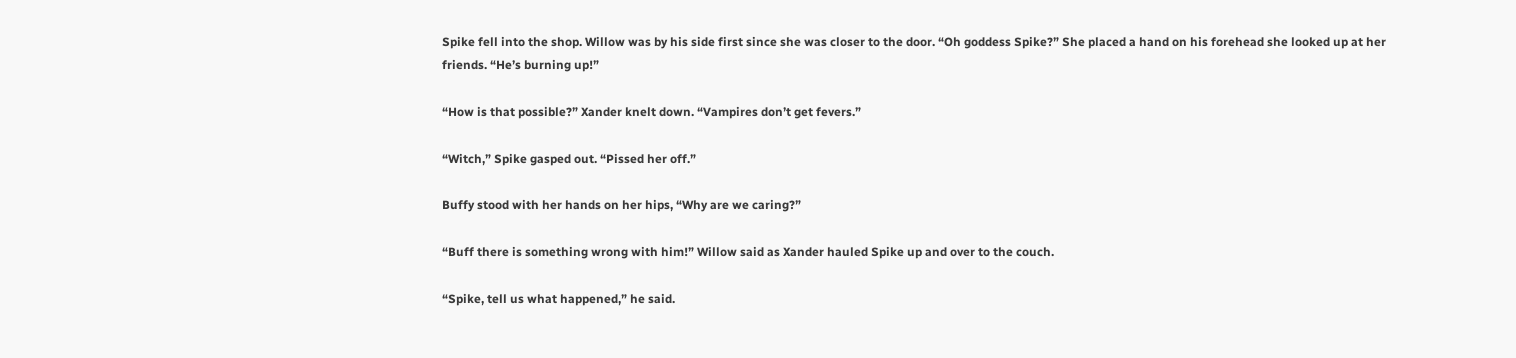Spike fell into the shop. Willow was by his side first since she was closer to the door. “Oh goddess Spike?” She placed a hand on his forehead she looked up at her friends. “He’s burning up!”

“How is that possible?” Xander knelt down. “Vampires don’t get fevers.”

“Witch,” Spike gasped out. “Pissed her off.”

Buffy stood with her hands on her hips, “Why are we caring?”

“Buff there is something wrong with him!” Willow said as Xander hauled Spike up and over to the couch.

“Spike, tell us what happened,” he said.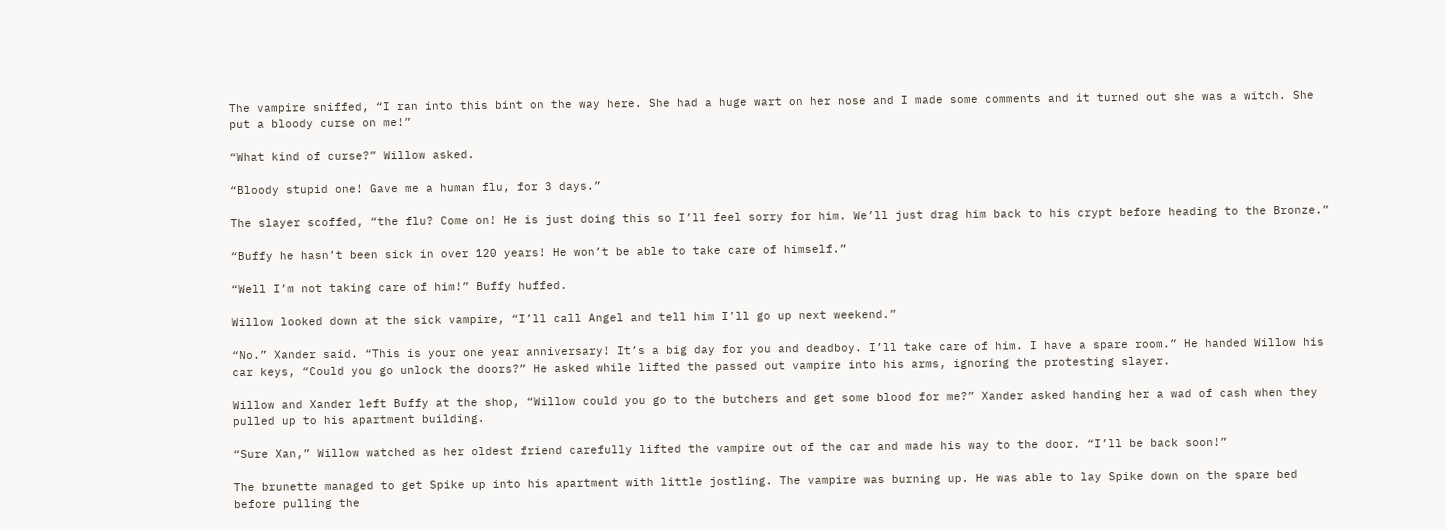The vampire sniffed, “I ran into this bint on the way here. She had a huge wart on her nose and I made some comments and it turned out she was a witch. She put a bloody curse on me!”

“What kind of curse?” Willow asked.

“Bloody stupid one! Gave me a human flu, for 3 days.”

The slayer scoffed, “the flu? Come on! He is just doing this so I’ll feel sorry for him. We’ll just drag him back to his crypt before heading to the Bronze.”

“Buffy he hasn’t been sick in over 120 years! He won’t be able to take care of himself.”

“Well I’m not taking care of him!” Buffy huffed.

Willow looked down at the sick vampire, “I’ll call Angel and tell him I’ll go up next weekend.”

“No.” Xander said. “This is your one year anniversary! It’s a big day for you and deadboy. I’ll take care of him. I have a spare room.” He handed Willow his car keys, “Could you go unlock the doors?” He asked while lifted the passed out vampire into his arms, ignoring the protesting slayer.

Willow and Xander left Buffy at the shop, “Willow could you go to the butchers and get some blood for me?” Xander asked handing her a wad of cash when they pulled up to his apartment building.

“Sure Xan,” Willow watched as her oldest friend carefully lifted the vampire out of the car and made his way to the door. “I’ll be back soon!”

The brunette managed to get Spike up into his apartment with little jostling. The vampire was burning up. He was able to lay Spike down on the spare bed before pulling the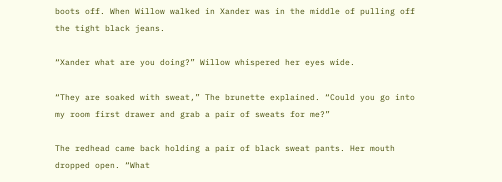boots off. When Willow walked in Xander was in the middle of pulling off the tight black jeans.

“Xander what are you doing?” Willow whispered her eyes wide.

“They are soaked with sweat,” The brunette explained. “Could you go into my room first drawer and grab a pair of sweats for me?”

The redhead came back holding a pair of black sweat pants. Her mouth dropped open. “What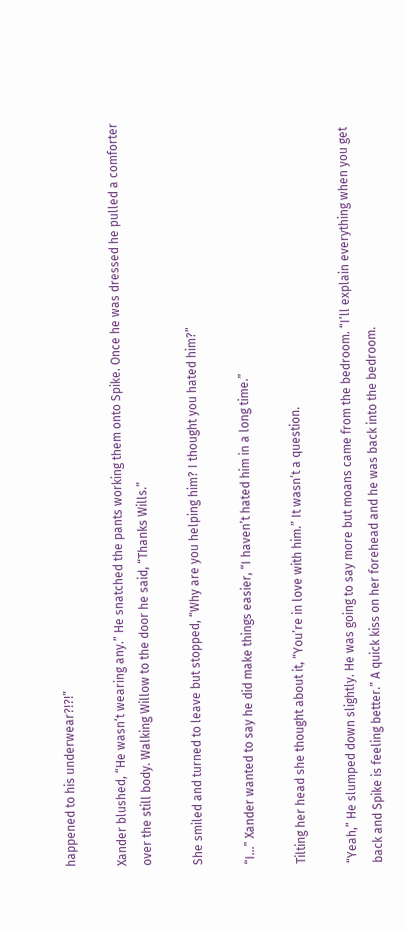happened to his underwear?!?!”

Xander blushed, “He wasn’t wearing any.” He snatched the pants working them onto Spike. Once he was dressed he pulled a comforter over the still body. Walking Willow to the door he said, “Thanks Wills.”

She smiled and turned to leave but stopped, “Why are you helping him? I thought you hated him?”

“I…” Xander wanted to say he did make things easier, “I haven’t hated him in a long time.”

Tilting her head she thought about it, “You’re in love with him.” It wasn’t a question.

“Yeah,” He slumped down slightly. He was going to say more but moans came from the bedroom. “I’ll explain everything when you get back and Spike is feeling better.” A quick kiss on her forehead and he was back into the bedroom.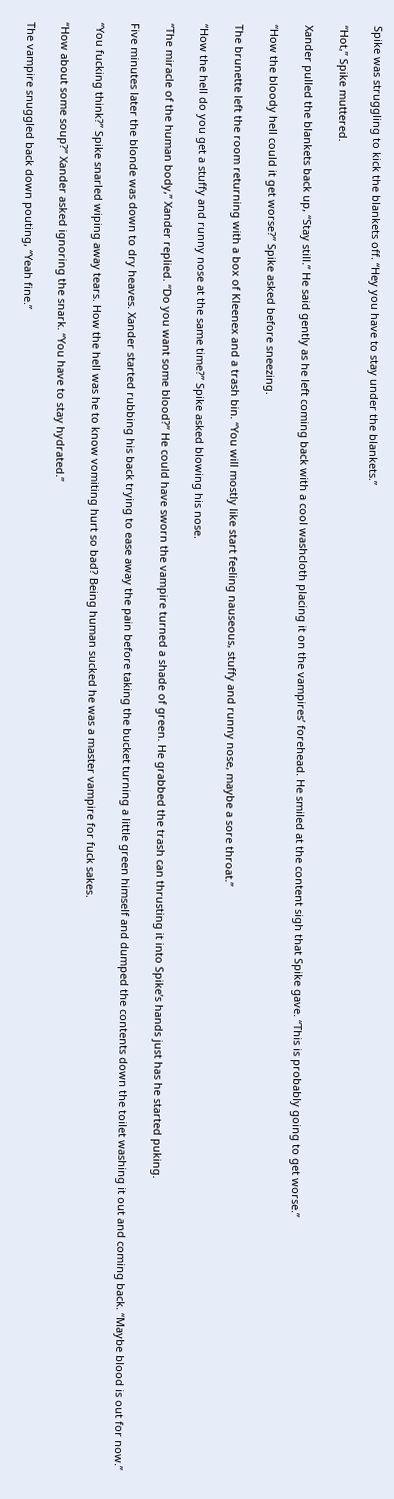Spike was struggling to kick the blankets off. “Hey you have to stay under the blankets.”

“Hot,” Spike muttered.

Xander pulled the blankets back up, “Stay still.” He said gently as he left coming back with a cool washcloth placing it on the vampires’ forehead. He smiled at the content sigh that Spike gave. “This is probably going to get worse.”

“How the bloody hell could it get worse?” Spike asked before sneezing.

The brunette left the room returning with a box of Kleenex and a trash bin. “You will mostly like start feeling nauseous, stuffy and runny nose, maybe a sore throat.”

“How the hell do you get a stuffy and runny nose at the same time?” Spike asked blowing his nose.

“The miracle of the human body,” Xander replied. “Do you want some blood?” He could have sworn the vampire turned a shade of green. He grabbed the trash can thrusting it into Spike’s hands just has he started puking.

Five minutes later the blonde was down to dry heaves. Xander started rubbing his back trying to ease away the pain before taking the bucket turning a little green himself and dumped the contents down the toilet washing it out and coming back. “Maybe blood is out for now.”

“You fucking think?” Spike snarled wiping away tears. How the hell was he to know vomiting hurt so bad? Being human sucked he was a master vampire for fuck sakes.

“How about some soup?” Xander asked ignoring the snark. “You have to stay hydrated.”

The vampire snuggled back down pouting, “Yeah fine.”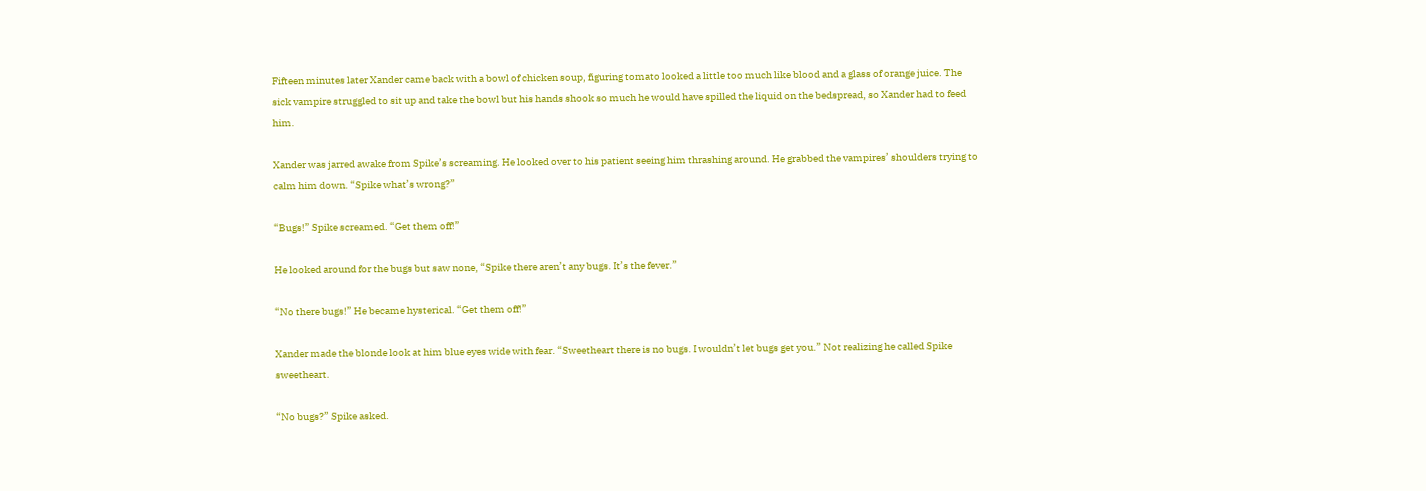Fifteen minutes later Xander came back with a bowl of chicken soup, figuring tomato looked a little too much like blood and a glass of orange juice. The sick vampire struggled to sit up and take the bowl but his hands shook so much he would have spilled the liquid on the bedspread, so Xander had to feed him.

Xander was jarred awake from Spike’s screaming. He looked over to his patient seeing him thrashing around. He grabbed the vampires’ shoulders trying to calm him down. “Spike what’s wrong?”

“Bugs!” Spike screamed. “Get them off!”

He looked around for the bugs but saw none, “Spike there aren’t any bugs. It’s the fever.”

“No there bugs!” He became hysterical. “Get them off!”

Xander made the blonde look at him blue eyes wide with fear. “Sweetheart there is no bugs. I wouldn’t let bugs get you.” Not realizing he called Spike sweetheart.

“No bugs?” Spike asked.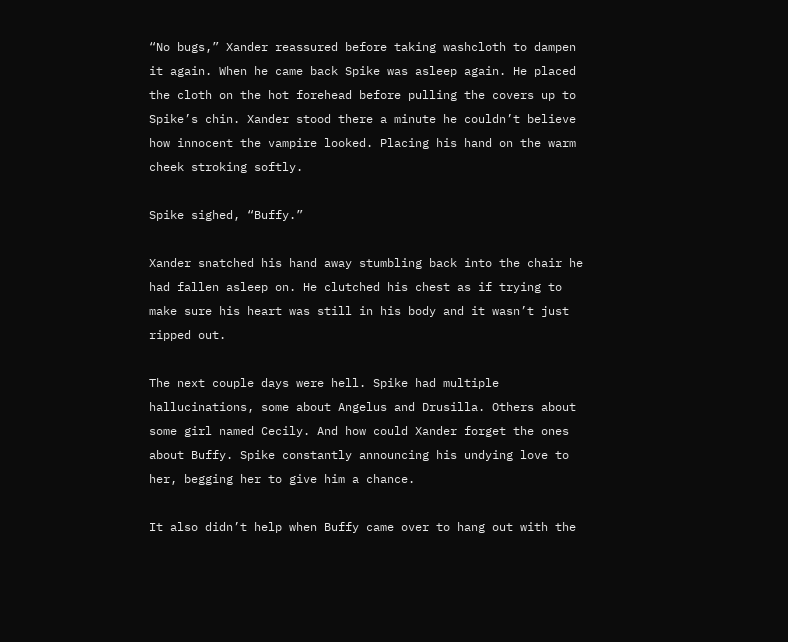“No bugs,” Xander reassured before taking washcloth to dampen it again. When he came back Spike was asleep again. He placed the cloth on the hot forehead before pulling the covers up to Spike’s chin. Xander stood there a minute he couldn’t believe how innocent the vampire looked. Placing his hand on the warm cheek stroking softly.

Spike sighed, “Buffy.”

Xander snatched his hand away stumbling back into the chair he had fallen asleep on. He clutched his chest as if trying to make sure his heart was still in his body and it wasn’t just ripped out.

The next couple days were hell. Spike had multiple hallucinations, some about Angelus and Drusilla. Others about some girl named Cecily. And how could Xander forget the ones about Buffy. Spike constantly announcing his undying love to her, begging her to give him a chance.

It also didn’t help when Buffy came over to hang out with the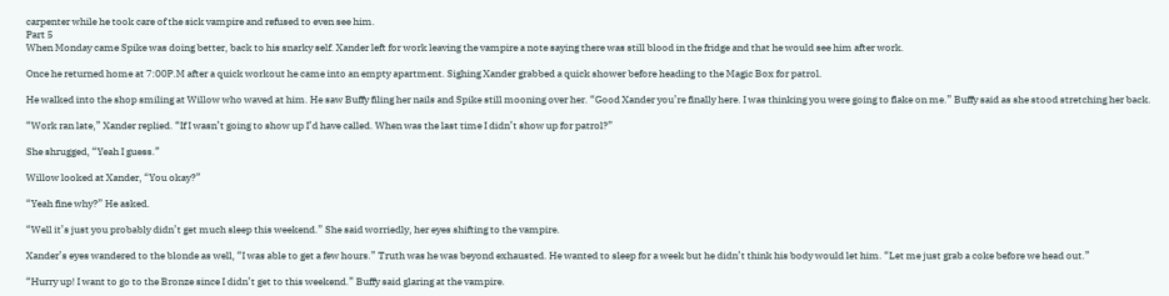carpenter while he took care of the sick vampire and refused to even see him.
Part 5
When Monday came Spike was doing better, back to his snarky self. Xander left for work leaving the vampire a note saying there was still blood in the fridge and that he would see him after work.

Once he returned home at 7:00P.M after a quick workout he came into an empty apartment. Sighing Xander grabbed a quick shower before heading to the Magic Box for patrol.

He walked into the shop smiling at Willow who waved at him. He saw Buffy filing her nails and Spike still mooning over her. “Good Xander you’re finally here. I was thinking you were going to flake on me.” Buffy said as she stood stretching her back.

“Work ran late,” Xander replied. “If I wasn’t going to show up I’d have called. When was the last time I didn’t show up for patrol?”

She shrugged, “Yeah I guess.”

Willow looked at Xander, “You okay?”

“Yeah fine why?” He asked.

“Well it’s just you probably didn’t get much sleep this weekend.” She said worriedly, her eyes shifting to the vampire.

Xander’s eyes wandered to the blonde as well, “I was able to get a few hours.” Truth was he was beyond exhausted. He wanted to sleep for a week but he didn’t think his body would let him. “Let me just grab a coke before we head out.”

“Hurry up! I want to go to the Bronze since I didn’t get to this weekend.” Buffy said glaring at the vampire.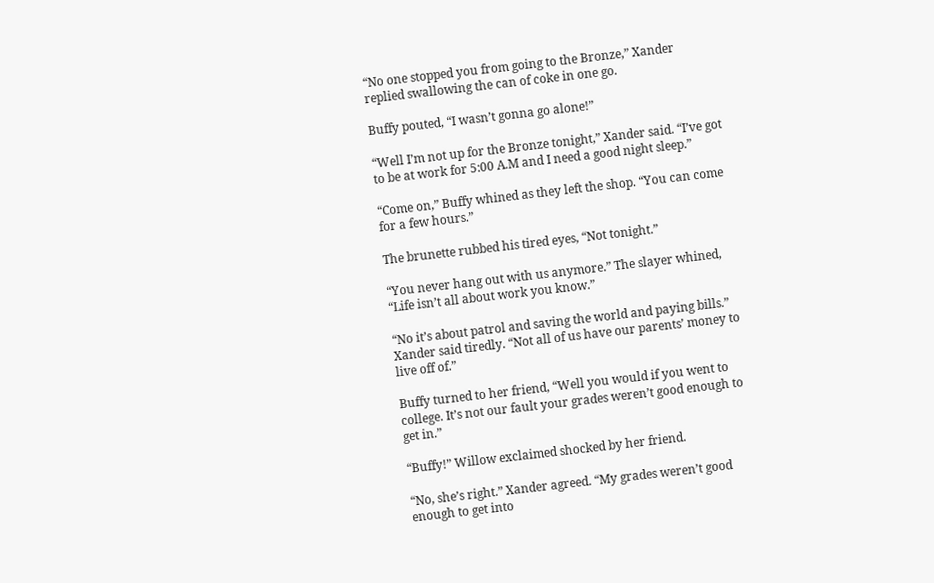“No one stopped you from going to the Bronze,” Xander replied swallowing the can of coke in one go.

Buffy pouted, “I wasn’t gonna go alone!”

“Well I’m not up for the Bronze tonight,” Xander said. “I’ve got to be at work for 5:00 A.M and I need a good night sleep.”

“Come on,” Buffy whined as they left the shop. “You can come for a few hours.”

The brunette rubbed his tired eyes, “Not tonight.”

“You never hang out with us anymore.” The slayer whined, “Life isn’t all about work you know.”

“No it’s about patrol and saving the world and paying bills.” Xander said tiredly. “Not all of us have our parents’ money to live off of.”

Buffy turned to her friend, “Well you would if you went to college. It’s not our fault your grades weren’t good enough to get in.”

“Buffy!” Willow exclaimed shocked by her friend.

“No, she’s right.” Xander agreed. “My grades weren’t good enough to get into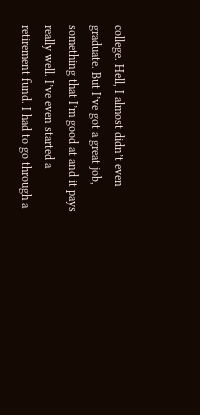college. Hell, I almost didn’t even graduate. But I’ve got a great job, something that I’m good at and it pays really well. I’ve even started a retirement fund. I had to go through a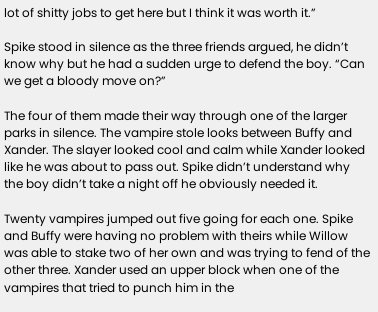lot of shitty jobs to get here but I think it was worth it.”

Spike stood in silence as the three friends argued, he didn’t know why but he had a sudden urge to defend the boy. “Can we get a bloody move on?”

The four of them made their way through one of the larger parks in silence. The vampire stole looks between Buffy and Xander. The slayer looked cool and calm while Xander looked like he was about to pass out. Spike didn’t understand why the boy didn’t take a night off he obviously needed it.

Twenty vampires jumped out five going for each one. Spike and Buffy were having no problem with theirs while Willow was able to stake two of her own and was trying to fend of the other three. Xander used an upper block when one of the vampires that tried to punch him in the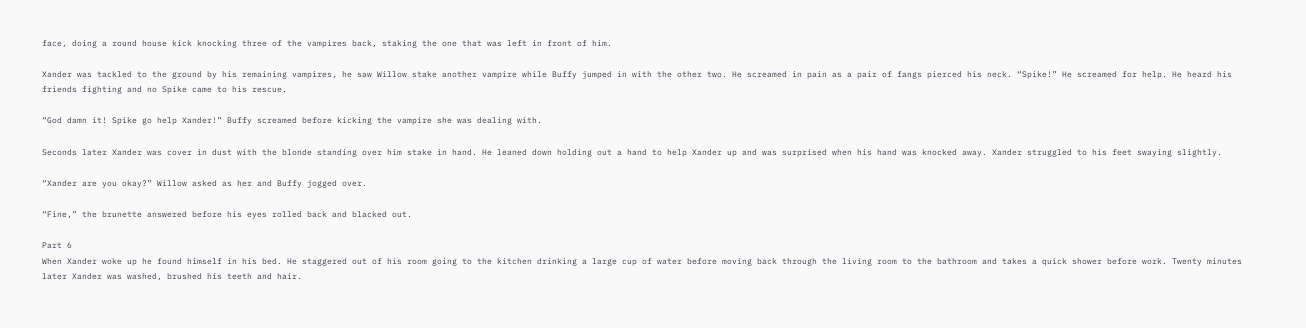face, doing a round house kick knocking three of the vampires back, staking the one that was left in front of him.

Xander was tackled to the ground by his remaining vampires, he saw Willow stake another vampire while Buffy jumped in with the other two. He screamed in pain as a pair of fangs pierced his neck. “Spike!” He screamed for help. He heard his friends fighting and no Spike came to his rescue.

“God damn it! Spike go help Xander!” Buffy screamed before kicking the vampire she was dealing with.

Seconds later Xander was cover in dust with the blonde standing over him stake in hand. He leaned down holding out a hand to help Xander up and was surprised when his hand was knocked away. Xander struggled to his feet swaying slightly.

“Xander are you okay?” Willow asked as her and Buffy jogged over.

“Fine,” the brunette answered before his eyes rolled back and blacked out.

Part 6
When Xander woke up he found himself in his bed. He staggered out of his room going to the kitchen drinking a large cup of water before moving back through the living room to the bathroom and takes a quick shower before work. Twenty minutes later Xander was washed, brushed his teeth and hair.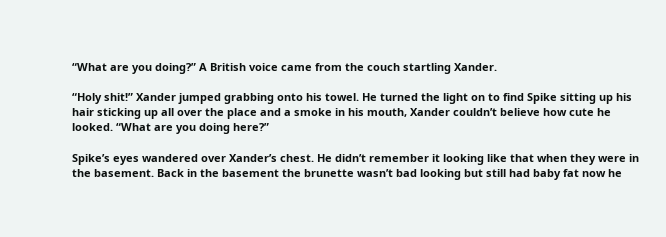“What are you doing?” A British voice came from the couch startling Xander.

“Holy shit!” Xander jumped grabbing onto his towel. He turned the light on to find Spike sitting up his hair sticking up all over the place and a smoke in his mouth, Xander couldn’t believe how cute he looked. “What are you doing here?”

Spike’s eyes wandered over Xander’s chest. He didn’t remember it looking like that when they were in the basement. Back in the basement the brunette wasn’t bad looking but still had baby fat now he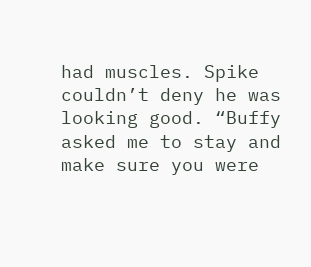had muscles. Spike couldn’t deny he was looking good. “Buffy asked me to stay and make sure you were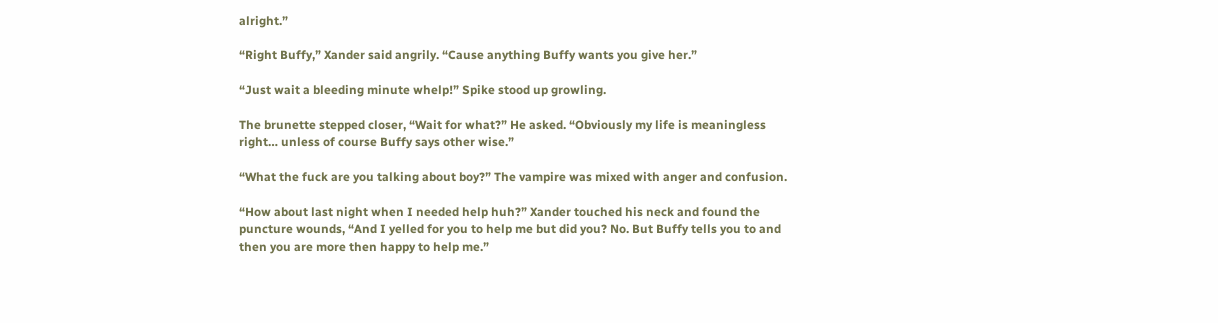alright.”

“Right Buffy,” Xander said angrily. “Cause anything Buffy wants you give her.”

“Just wait a bleeding minute whelp!” Spike stood up growling.

The brunette stepped closer, “Wait for what?” He asked. “Obviously my life is meaningless right… unless of course Buffy says other wise.”

“What the fuck are you talking about boy?” The vampire was mixed with anger and confusion.

“How about last night when I needed help huh?” Xander touched his neck and found the puncture wounds, “And I yelled for you to help me but did you? No. But Buffy tells you to and then you are more then happy to help me.”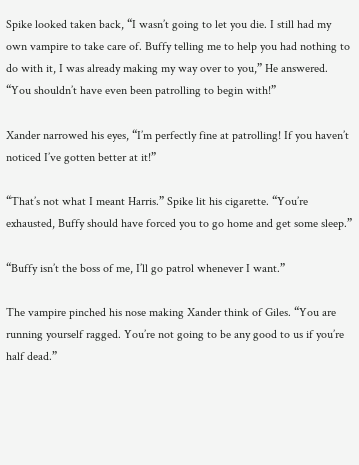Spike looked taken back, “I wasn’t going to let you die. I still had my own vampire to take care of. Buffy telling me to help you had nothing to do with it, I was already making my way over to you,” He answered. “You shouldn’t have even been patrolling to begin with!”

Xander narrowed his eyes, “I’m perfectly fine at patrolling! If you haven’t noticed I’ve gotten better at it!”

“That’s not what I meant Harris.” Spike lit his cigarette. “You’re exhausted, Buffy should have forced you to go home and get some sleep.”

“Buffy isn’t the boss of me, I’ll go patrol whenever I want.”

The vampire pinched his nose making Xander think of Giles. “You are running yourself ragged. You’re not going to be any good to us if you’re half dead.”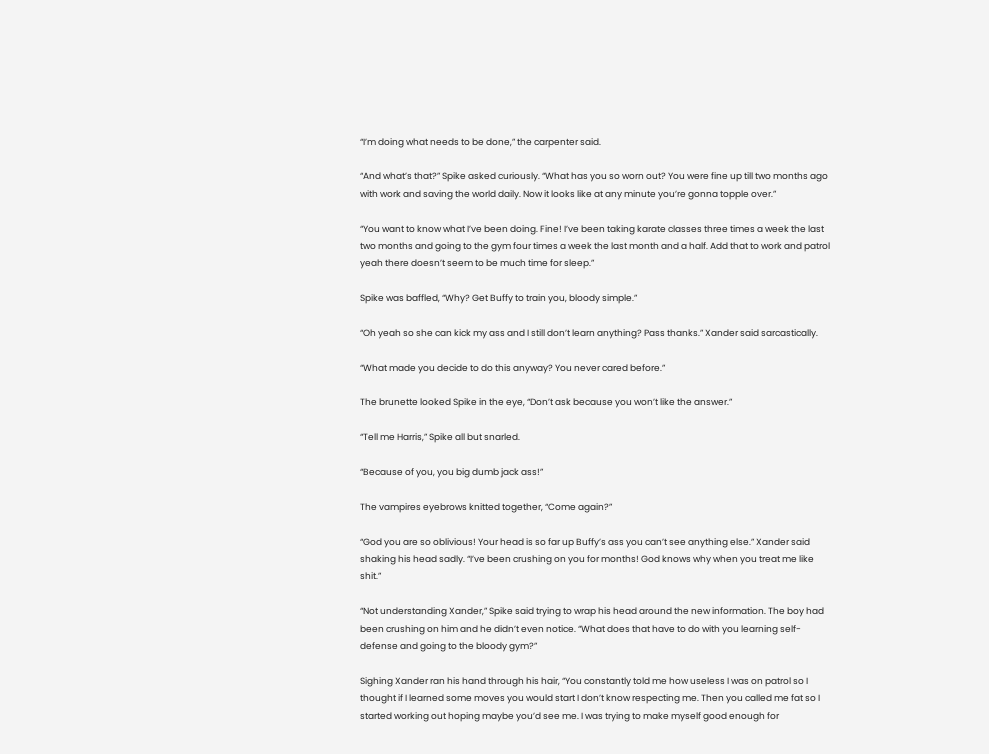“I’m doing what needs to be done,” the carpenter said.

“And what’s that?” Spike asked curiously. “What has you so worn out? You were fine up till two months ago with work and saving the world daily. Now it looks like at any minute you’re gonna topple over.”

“You want to know what I’ve been doing. Fine! I’ve been taking karate classes three times a week the last two months and going to the gym four times a week the last month and a half. Add that to work and patrol yeah there doesn’t seem to be much time for sleep.”

Spike was baffled, “Why? Get Buffy to train you, bloody simple.”

“Oh yeah so she can kick my ass and I still don’t learn anything? Pass thanks.” Xander said sarcastically.

“What made you decide to do this anyway? You never cared before.”

The brunette looked Spike in the eye, “Don’t ask because you won’t like the answer.”

“Tell me Harris,” Spike all but snarled.

“Because of you, you big dumb jack ass!”

The vampires eyebrows knitted together, “Come again?”

“God you are so oblivious! Your head is so far up Buffy’s ass you can’t see anything else.” Xander said shaking his head sadly. “I’ve been crushing on you for months! God knows why when you treat me like shit.”

“Not understanding Xander,” Spike said trying to wrap his head around the new information. The boy had been crushing on him and he didn’t even notice. “What does that have to do with you learning self-defense and going to the bloody gym?”

Sighing Xander ran his hand through his hair, “You constantly told me how useless I was on patrol so I thought if I learned some moves you would start I don’t know respecting me. Then you called me fat so I started working out hoping maybe you’d see me. I was trying to make myself good enough for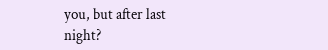you, but after last night?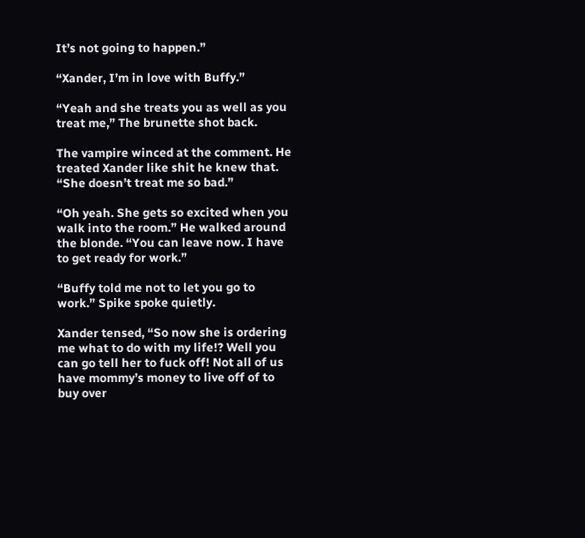It’s not going to happen.”

“Xander, I’m in love with Buffy.”

“Yeah and she treats you as well as you treat me,” The brunette shot back.

The vampire winced at the comment. He treated Xander like shit he knew that. “She doesn’t treat me so bad.”

“Oh yeah. She gets so excited when you walk into the room.” He walked around the blonde. “You can leave now. I have to get ready for work.”

“Buffy told me not to let you go to work.” Spike spoke quietly.

Xander tensed, “So now she is ordering me what to do with my life!? Well you can go tell her to fuck off! Not all of us have mommy’s money to live off of to buy over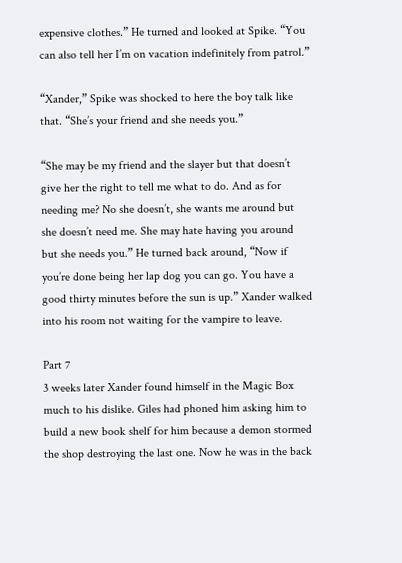expensive clothes.” He turned and looked at Spike. “You can also tell her I’m on vacation indefinitely from patrol.”

“Xander,” Spike was shocked to here the boy talk like that. “She’s your friend and she needs you.”

“She may be my friend and the slayer but that doesn’t give her the right to tell me what to do. And as for needing me? No she doesn’t, she wants me around but she doesn’t need me. She may hate having you around but she needs you.” He turned back around, “Now if you’re done being her lap dog you can go. You have a good thirty minutes before the sun is up.” Xander walked into his room not waiting for the vampire to leave.

Part 7
3 weeks later Xander found himself in the Magic Box much to his dislike. Giles had phoned him asking him to build a new book shelf for him because a demon stormed the shop destroying the last one. Now he was in the back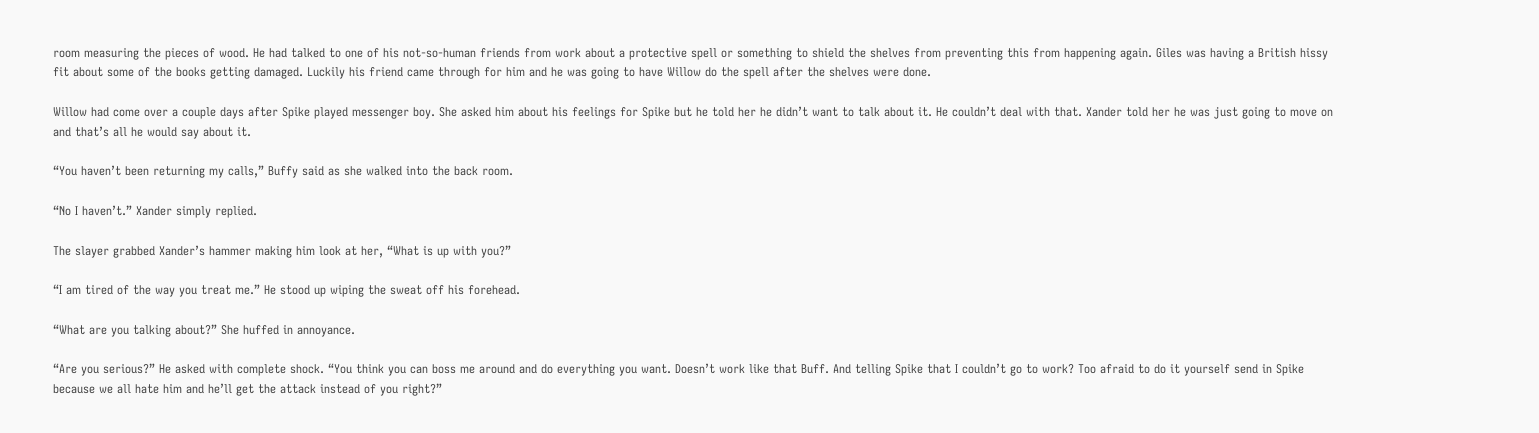room measuring the pieces of wood. He had talked to one of his not-so-human friends from work about a protective spell or something to shield the shelves from preventing this from happening again. Giles was having a British hissy fit about some of the books getting damaged. Luckily his friend came through for him and he was going to have Willow do the spell after the shelves were done.

Willow had come over a couple days after Spike played messenger boy. She asked him about his feelings for Spike but he told her he didn’t want to talk about it. He couldn’t deal with that. Xander told her he was just going to move on and that’s all he would say about it.

“You haven’t been returning my calls,” Buffy said as she walked into the back room.

“No I haven’t.” Xander simply replied.

The slayer grabbed Xander’s hammer making him look at her, “What is up with you?”

“I am tired of the way you treat me.” He stood up wiping the sweat off his forehead.

“What are you talking about?” She huffed in annoyance.

“Are you serious?” He asked with complete shock. “You think you can boss me around and do everything you want. Doesn’t work like that Buff. And telling Spike that I couldn’t go to work? Too afraid to do it yourself send in Spike because we all hate him and he’ll get the attack instead of you right?”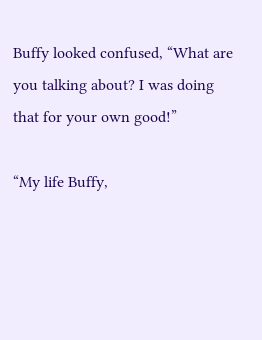Buffy looked confused, “What are you talking about? I was doing that for your own good!”

“My life Buffy,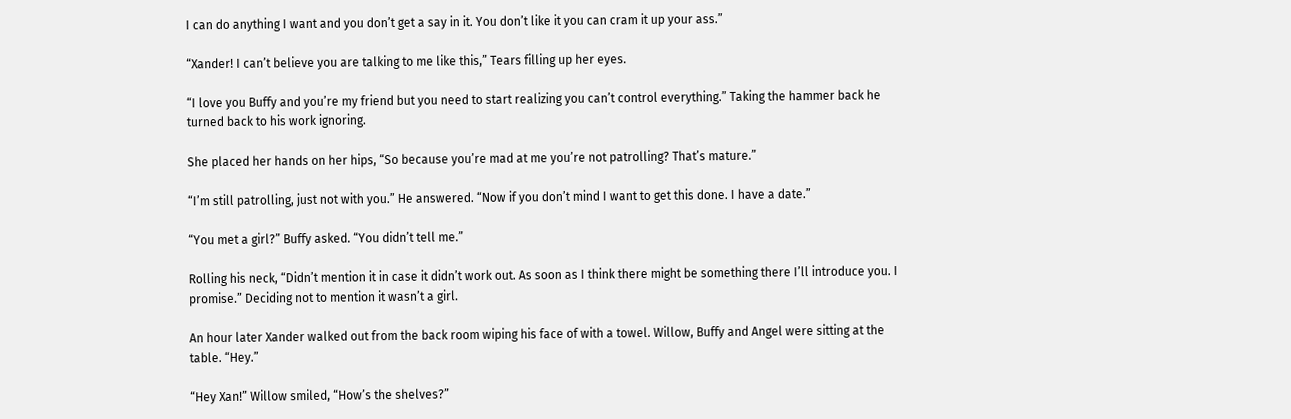I can do anything I want and you don’t get a say in it. You don’t like it you can cram it up your ass.”

“Xander! I can’t believe you are talking to me like this,” Tears filling up her eyes.

“I love you Buffy and you’re my friend but you need to start realizing you can’t control everything.” Taking the hammer back he turned back to his work ignoring.

She placed her hands on her hips, “So because you’re mad at me you’re not patrolling? That’s mature.”

“I’m still patrolling, just not with you.” He answered. “Now if you don’t mind I want to get this done. I have a date.”

“You met a girl?” Buffy asked. “You didn’t tell me.”

Rolling his neck, “Didn’t mention it in case it didn’t work out. As soon as I think there might be something there I’ll introduce you. I promise.” Deciding not to mention it wasn’t a girl.

An hour later Xander walked out from the back room wiping his face of with a towel. Willow, Buffy and Angel were sitting at the table. “Hey.”

“Hey Xan!” Willow smiled, “How’s the shelves?”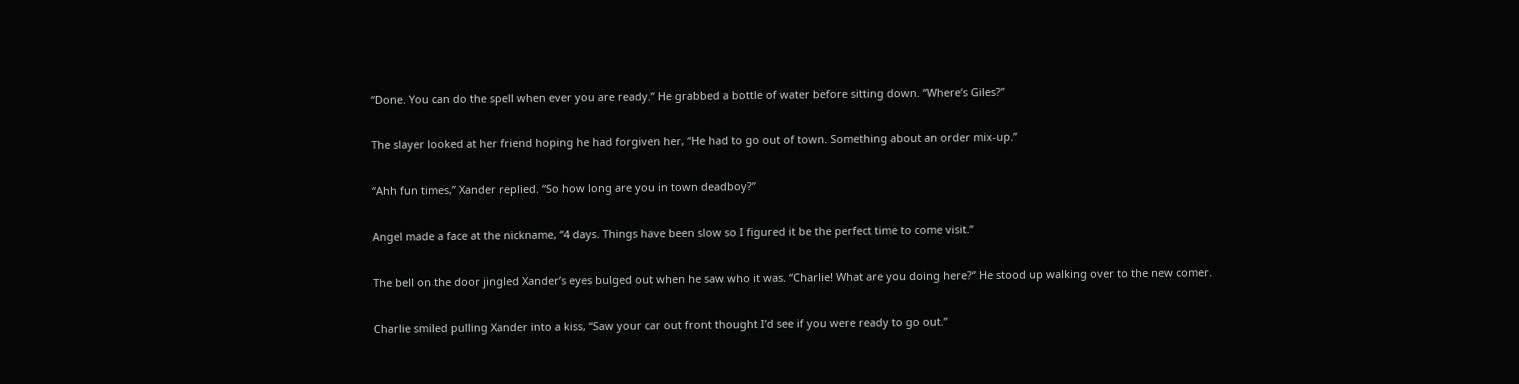“Done. You can do the spell when ever you are ready.” He grabbed a bottle of water before sitting down. “Where’s Giles?”

The slayer looked at her friend hoping he had forgiven her, “He had to go out of town. Something about an order mix-up.”

“Ahh fun times,” Xander replied. “So how long are you in town deadboy?”

Angel made a face at the nickname, “4 days. Things have been slow so I figured it be the perfect time to come visit.”

The bell on the door jingled Xander’s eyes bulged out when he saw who it was. “Charlie! What are you doing here?” He stood up walking over to the new comer.

Charlie smiled pulling Xander into a kiss, “Saw your car out front thought I’d see if you were ready to go out.”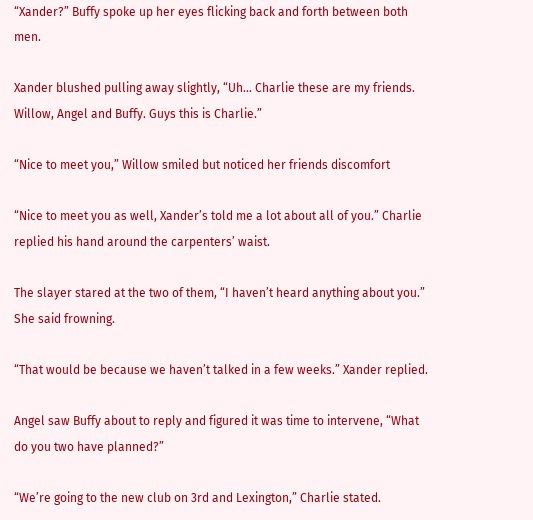“Xander?” Buffy spoke up her eyes flicking back and forth between both men.

Xander blushed pulling away slightly, “Uh… Charlie these are my friends. Willow, Angel and Buffy. Guys this is Charlie.”

“Nice to meet you,” Willow smiled but noticed her friends discomfort

“Nice to meet you as well, Xander’s told me a lot about all of you.” Charlie replied his hand around the carpenters’ waist.

The slayer stared at the two of them, “I haven’t heard anything about you.” She said frowning.

“That would be because we haven’t talked in a few weeks.” Xander replied.

Angel saw Buffy about to reply and figured it was time to intervene, “What do you two have planned?”

“We’re going to the new club on 3rd and Lexington,” Charlie stated.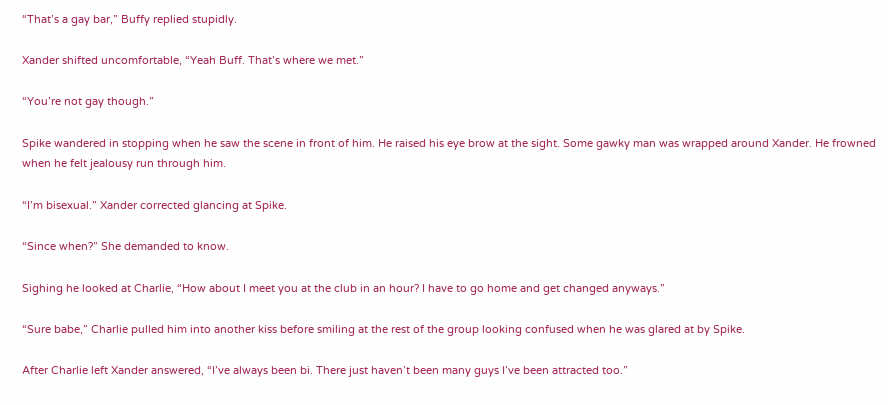“That’s a gay bar,” Buffy replied stupidly.

Xander shifted uncomfortable, “Yeah Buff. That’s where we met.”

“You’re not gay though.”

Spike wandered in stopping when he saw the scene in front of him. He raised his eye brow at the sight. Some gawky man was wrapped around Xander. He frowned when he felt jealousy run through him.

“I’m bisexual.” Xander corrected glancing at Spike.

“Since when?” She demanded to know.

Sighing he looked at Charlie, “How about I meet you at the club in an hour? I have to go home and get changed anyways.”

“Sure babe,” Charlie pulled him into another kiss before smiling at the rest of the group looking confused when he was glared at by Spike.

After Charlie left Xander answered, “I’ve always been bi. There just haven’t been many guys I’ve been attracted too.”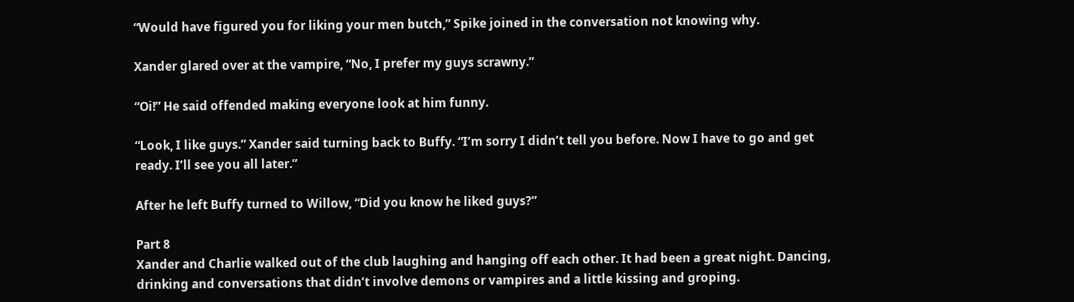“Would have figured you for liking your men butch,” Spike joined in the conversation not knowing why.

Xander glared over at the vampire, “No, I prefer my guys scrawny.”

“Oi!” He said offended making everyone look at him funny.

“Look, I like guys.” Xander said turning back to Buffy. “I’m sorry I didn’t tell you before. Now I have to go and get ready. I’ll see you all later.”

After he left Buffy turned to Willow, “Did you know he liked guys?”

Part 8
Xander and Charlie walked out of the club laughing and hanging off each other. It had been a great night. Dancing, drinking and conversations that didn’t involve demons or vampires and a little kissing and groping.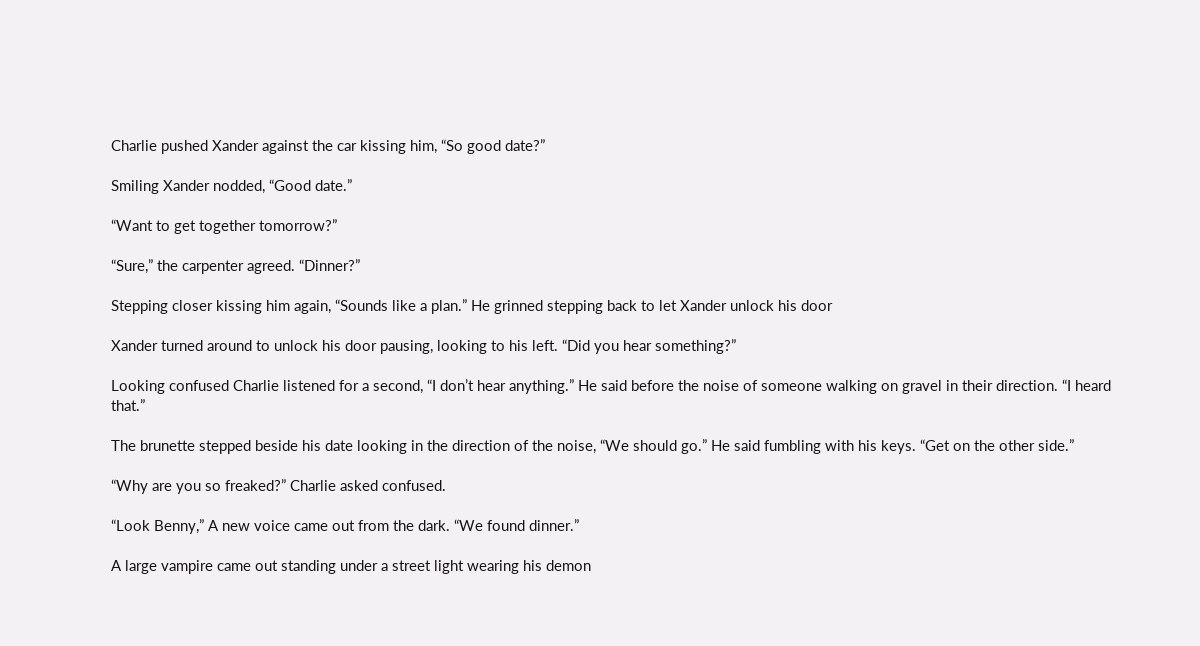Charlie pushed Xander against the car kissing him, “So good date?”

Smiling Xander nodded, “Good date.”

“Want to get together tomorrow?”

“Sure,” the carpenter agreed. “Dinner?”

Stepping closer kissing him again, “Sounds like a plan.” He grinned stepping back to let Xander unlock his door

Xander turned around to unlock his door pausing, looking to his left. “Did you hear something?”

Looking confused Charlie listened for a second, “I don’t hear anything.” He said before the noise of someone walking on gravel in their direction. “I heard that.”

The brunette stepped beside his date looking in the direction of the noise, “We should go.” He said fumbling with his keys. “Get on the other side.”

“Why are you so freaked?” Charlie asked confused.

“Look Benny,” A new voice came out from the dark. “We found dinner.”

A large vampire came out standing under a street light wearing his demon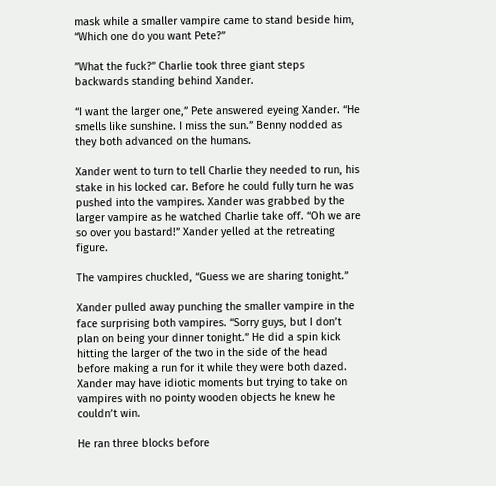mask while a smaller vampire came to stand beside him, “Which one do you want Pete?”

”What the fuck?” Charlie took three giant steps backwards standing behind Xander.

“I want the larger one,” Pete answered eyeing Xander. “He smells like sunshine. I miss the sun.” Benny nodded as they both advanced on the humans.

Xander went to turn to tell Charlie they needed to run, his stake in his locked car. Before he could fully turn he was pushed into the vampires. Xander was grabbed by the larger vampire as he watched Charlie take off. “Oh we are so over you bastard!” Xander yelled at the retreating figure.

The vampires chuckled, “Guess we are sharing tonight.”

Xander pulled away punching the smaller vampire in the face surprising both vampires. “Sorry guys, but I don’t plan on being your dinner tonight.” He did a spin kick hitting the larger of the two in the side of the head before making a run for it while they were both dazed. Xander may have idiotic moments but trying to take on vampires with no pointy wooden objects he knew he couldn’t win.

He ran three blocks before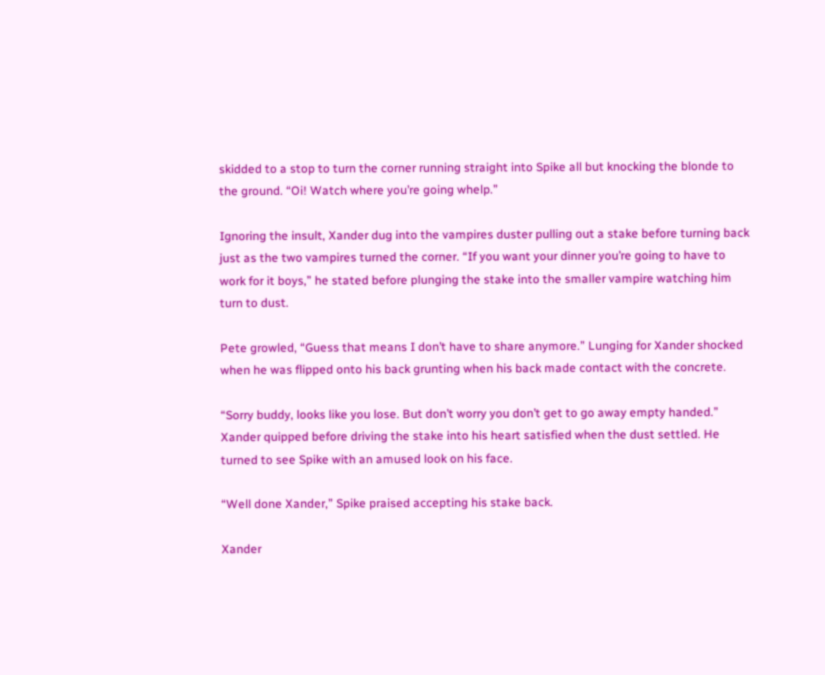skidded to a stop to turn the corner running straight into Spike all but knocking the blonde to the ground. “Oi! Watch where you’re going whelp.”

Ignoring the insult, Xander dug into the vampires duster pulling out a stake before turning back just as the two vampires turned the corner. “If you want your dinner you’re going to have to work for it boys,” he stated before plunging the stake into the smaller vampire watching him turn to dust.

Pete growled, “Guess that means I don’t have to share anymore.” Lunging for Xander shocked when he was flipped onto his back grunting when his back made contact with the concrete.

“Sorry buddy, looks like you lose. But don’t worry you don’t get to go away empty handed.” Xander quipped before driving the stake into his heart satisfied when the dust settled. He turned to see Spike with an amused look on his face.

“Well done Xander,” Spike praised accepting his stake back.

Xander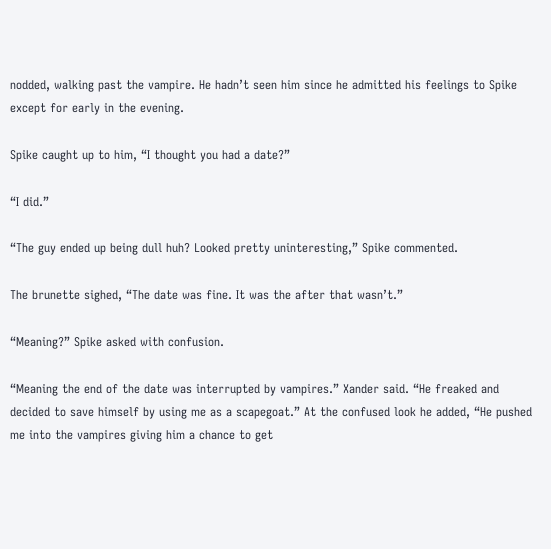nodded, walking past the vampire. He hadn’t seen him since he admitted his feelings to Spike except for early in the evening.

Spike caught up to him, “I thought you had a date?”

“I did.”

“The guy ended up being dull huh? Looked pretty uninteresting,” Spike commented.

The brunette sighed, “The date was fine. It was the after that wasn’t.”

“Meaning?” Spike asked with confusion.

“Meaning the end of the date was interrupted by vampires.” Xander said. “He freaked and decided to save himself by using me as a scapegoat.” At the confused look he added, “He pushed me into the vampires giving him a chance to get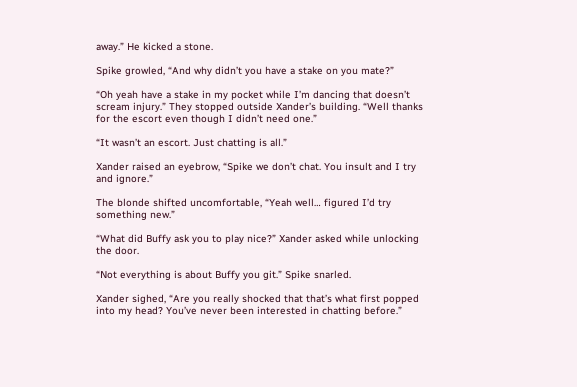away.” He kicked a stone.

Spike growled, “And why didn’t you have a stake on you mate?”

“Oh yeah have a stake in my pocket while I’m dancing that doesn’t scream injury.” They stopped outside Xander’s building. “Well thanks for the escort even though I didn’t need one.”

“It wasn’t an escort. Just chatting is all.”

Xander raised an eyebrow, “Spike we don’t chat. You insult and I try and ignore.”

The blonde shifted uncomfortable, “Yeah well… figured I’d try something new.”

“What did Buffy ask you to play nice?” Xander asked while unlocking the door.

“Not everything is about Buffy you git.” Spike snarled.

Xander sighed, “Are you really shocked that that’s what first popped into my head? You’ve never been interested in chatting before.”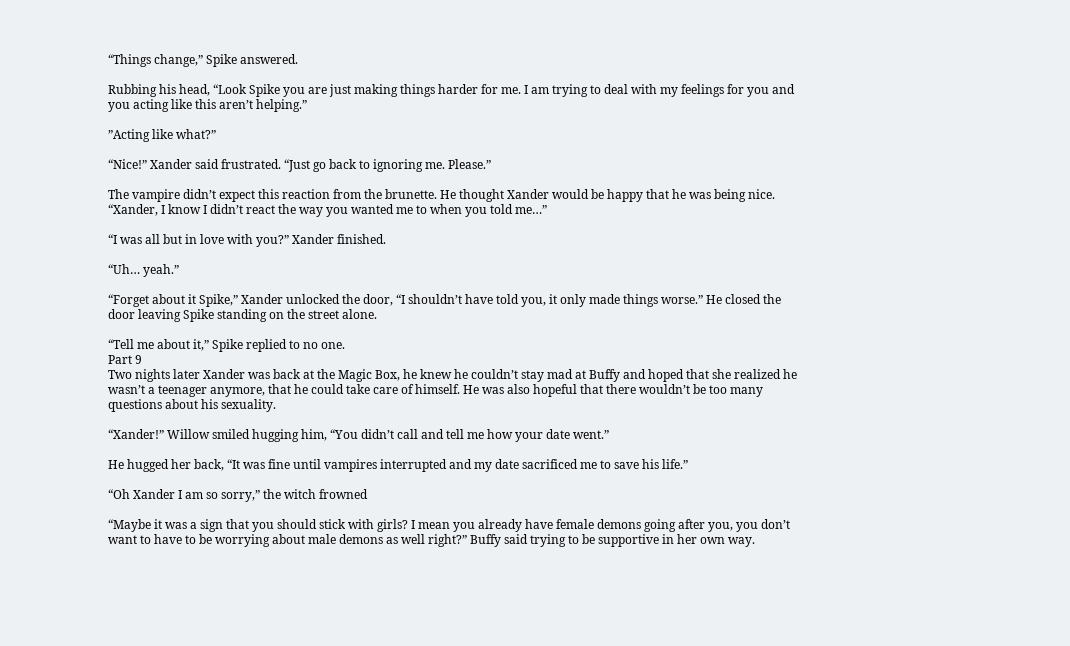“Things change,” Spike answered.

Rubbing his head, “Look Spike you are just making things harder for me. I am trying to deal with my feelings for you and you acting like this aren’t helping.”

”Acting like what?”

“Nice!” Xander said frustrated. “Just go back to ignoring me. Please.”

The vampire didn’t expect this reaction from the brunette. He thought Xander would be happy that he was being nice. “Xander, I know I didn’t react the way you wanted me to when you told me…”

“I was all but in love with you?” Xander finished.

“Uh… yeah.”

“Forget about it Spike,” Xander unlocked the door, “I shouldn’t have told you, it only made things worse.” He closed the door leaving Spike standing on the street alone.

“Tell me about it,” Spike replied to no one.
Part 9
Two nights later Xander was back at the Magic Box, he knew he couldn’t stay mad at Buffy and hoped that she realized he wasn’t a teenager anymore, that he could take care of himself. He was also hopeful that there wouldn’t be too many questions about his sexuality.

“Xander!” Willow smiled hugging him, “You didn’t call and tell me how your date went.”

He hugged her back, “It was fine until vampires interrupted and my date sacrificed me to save his life.”

“Oh Xander I am so sorry,” the witch frowned

“Maybe it was a sign that you should stick with girls? I mean you already have female demons going after you, you don’t want to have to be worrying about male demons as well right?” Buffy said trying to be supportive in her own way.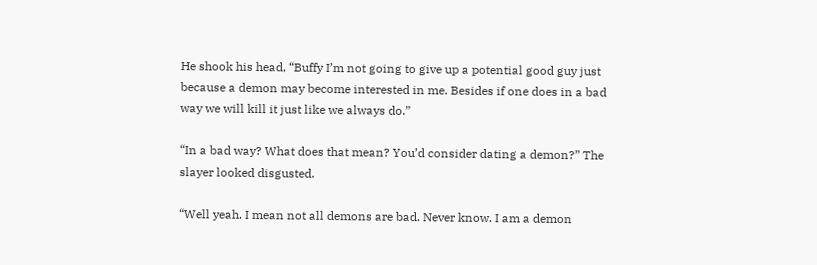He shook his head, “Buffy I’m not going to give up a potential good guy just because a demon may become interested in me. Besides if one does in a bad way we will kill it just like we always do.”

“In a bad way? What does that mean? You’d consider dating a demon?” The slayer looked disgusted.

“Well yeah. I mean not all demons are bad. Never know. I am a demon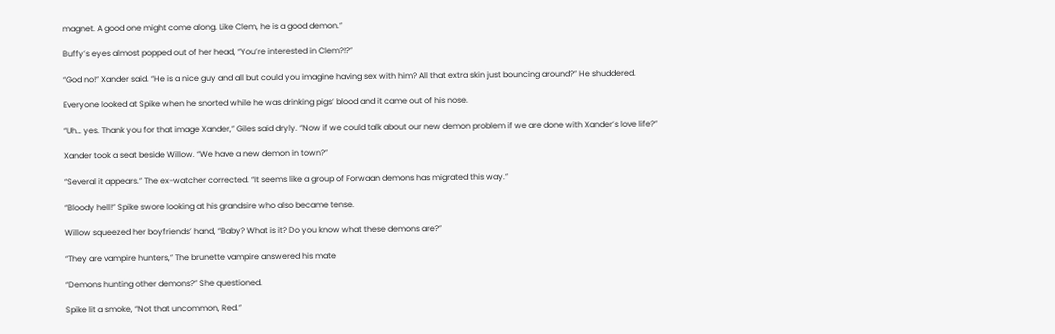magnet. A good one might come along. Like Clem, he is a good demon.”

Buffy’s eyes almost popped out of her head, “You’re interested in Clem?!?”

“God no!” Xander said. “He is a nice guy and all but could you imagine having sex with him? All that extra skin just bouncing around?” He shuddered.

Everyone looked at Spike when he snorted while he was drinking pigs’ blood and it came out of his nose.

“Uh… yes. Thank you for that image Xander,” Giles said dryly. “Now if we could talk about our new demon problem if we are done with Xander’s love life?”

Xander took a seat beside Willow. “We have a new demon in town?”

“Several it appears.” The ex-watcher corrected. “It seems like a group of Forwaan demons has migrated this way.”

“Bloody hell!” Spike swore looking at his grandsire who also became tense.

Willow squeezed her boyfriends’ hand, “Baby? What is it? Do you know what these demons are?”

“They are vampire hunters,” The brunette vampire answered his mate

“Demons hunting other demons?” She questioned.

Spike lit a smoke, “Not that uncommon, Red.”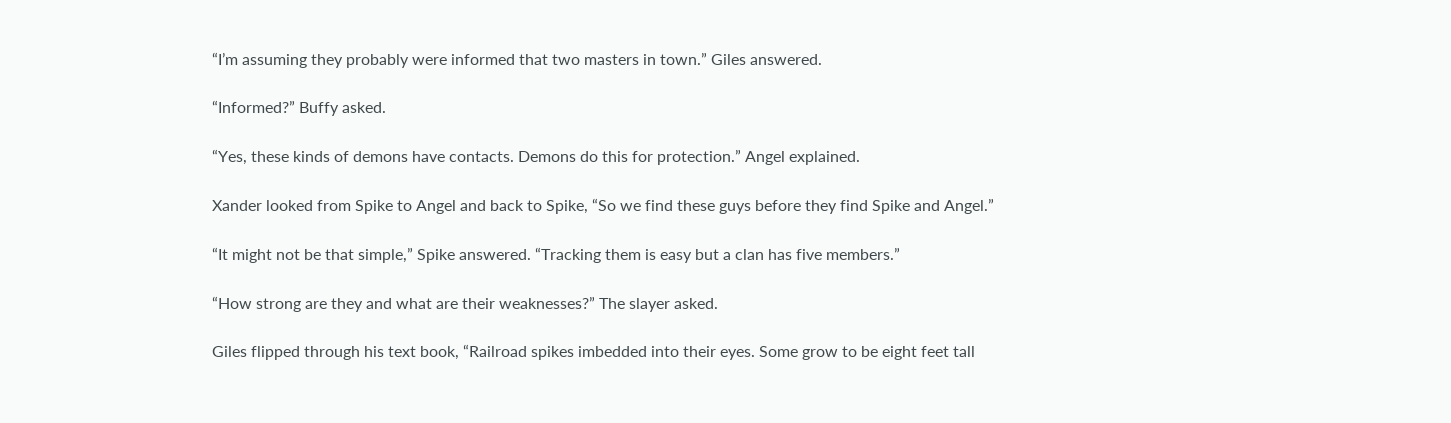“I’m assuming they probably were informed that two masters in town.” Giles answered.

“Informed?” Buffy asked.

“Yes, these kinds of demons have contacts. Demons do this for protection.” Angel explained.

Xander looked from Spike to Angel and back to Spike, “So we find these guys before they find Spike and Angel.”

“It might not be that simple,” Spike answered. “Tracking them is easy but a clan has five members.”

“How strong are they and what are their weaknesses?” The slayer asked.

Giles flipped through his text book, “Railroad spikes imbedded into their eyes. Some grow to be eight feet tall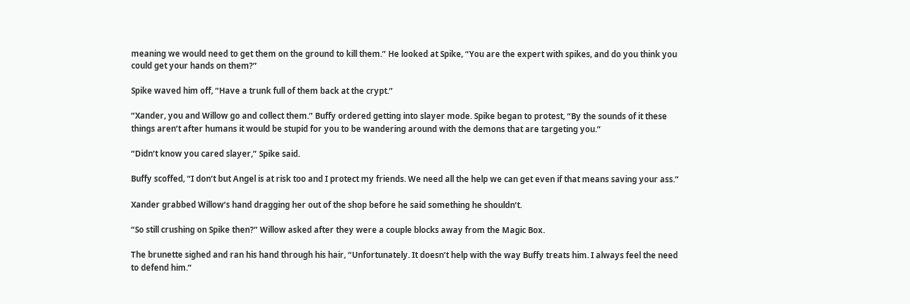meaning we would need to get them on the ground to kill them.” He looked at Spike, “You are the expert with spikes, and do you think you could get your hands on them?”

Spike waved him off, “Have a trunk full of them back at the crypt.”

“Xander, you and Willow go and collect them.” Buffy ordered getting into slayer mode. Spike began to protest, “By the sounds of it these things aren’t after humans it would be stupid for you to be wandering around with the demons that are targeting you.”

“Didn’t know you cared slayer,” Spike said.

Buffy scoffed, “I don’t but Angel is at risk too and I protect my friends. We need all the help we can get even if that means saving your ass.”

Xander grabbed Willow’s hand dragging her out of the shop before he said something he shouldn’t.

“So still crushing on Spike then?” Willow asked after they were a couple blocks away from the Magic Box.

The brunette sighed and ran his hand through his hair, “Unfortunately. It doesn’t help with the way Buffy treats him. I always feel the need to defend him.”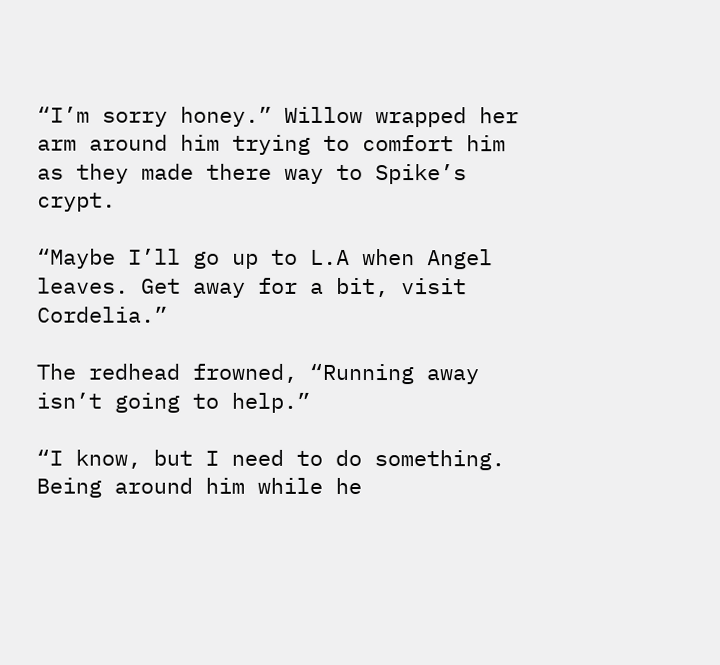“I’m sorry honey.” Willow wrapped her arm around him trying to comfort him as they made there way to Spike’s crypt.

“Maybe I’ll go up to L.A when Angel leaves. Get away for a bit, visit Cordelia.”

The redhead frowned, “Running away isn’t going to help.”

“I know, but I need to do something. Being around him while he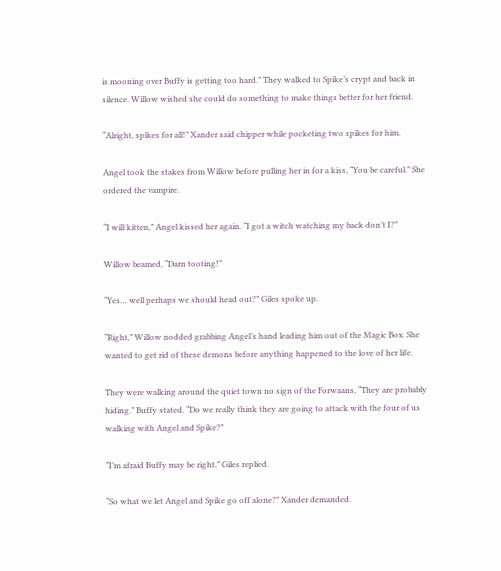is mooning over Buffy is getting too hard.” They walked to Spike’s crypt and back in silence. Willow wished she could do something to make things better for her friend.

“Alright, spikes for all!” Xander said chipper while pocketing two spikes for him.

Angel took the stakes from Willow before pulling her in for a kiss, “You be careful.” She ordered the vampire.

“I will kitten,” Angel kissed her again. “I got a witch watching my back don’t I?”

Willow beamed, “Darn tooting!”

“Yes… well perhaps we should head out?” Giles spoke up.

“Right,” Willow nodded grabbing Angel’s hand leading him out of the Magic Box. She wanted to get rid of these demons before anything happened to the love of her life.

They were walking around the quiet town no sign of the Forwaans, “They are probably hiding.” Buffy stated. “Do we really think they are going to attack with the four of us walking with Angel and Spike?”

“I’m afraid Buffy may be right,” Giles replied.

“So what we let Angel and Spike go off alone?” Xander demanded.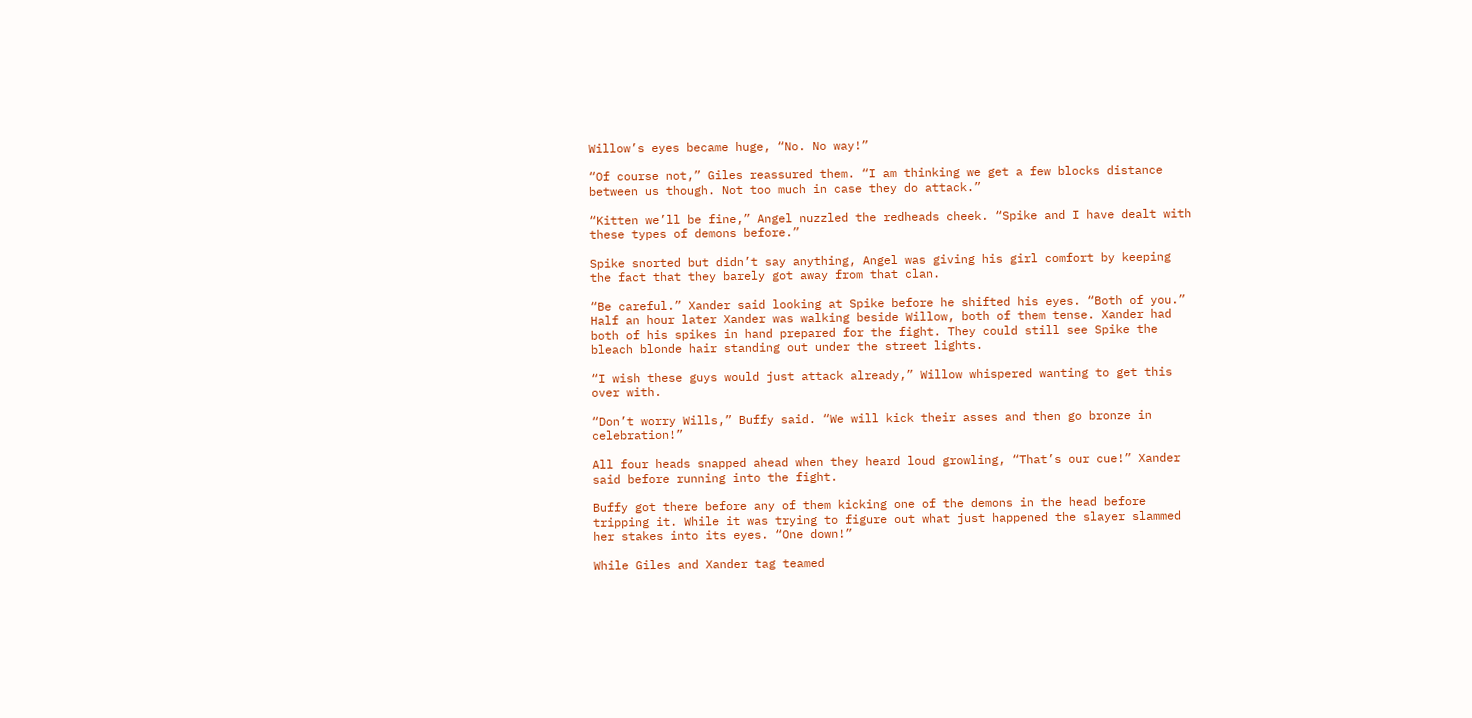Willow’s eyes became huge, “No. No way!”

“Of course not,” Giles reassured them. “I am thinking we get a few blocks distance between us though. Not too much in case they do attack.”

“Kitten we’ll be fine,” Angel nuzzled the redheads cheek. “Spike and I have dealt with these types of demons before.”

Spike snorted but didn’t say anything, Angel was giving his girl comfort by keeping the fact that they barely got away from that clan.

“Be careful.” Xander said looking at Spike before he shifted his eyes. “Both of you.”
Half an hour later Xander was walking beside Willow, both of them tense. Xander had both of his spikes in hand prepared for the fight. They could still see Spike the bleach blonde hair standing out under the street lights.

“I wish these guys would just attack already,” Willow whispered wanting to get this over with.

“Don’t worry Wills,” Buffy said. “We will kick their asses and then go bronze in celebration!”

All four heads snapped ahead when they heard loud growling, “That’s our cue!” Xander said before running into the fight.

Buffy got there before any of them kicking one of the demons in the head before tripping it. While it was trying to figure out what just happened the slayer slammed her stakes into its eyes. “One down!”

While Giles and Xander tag teamed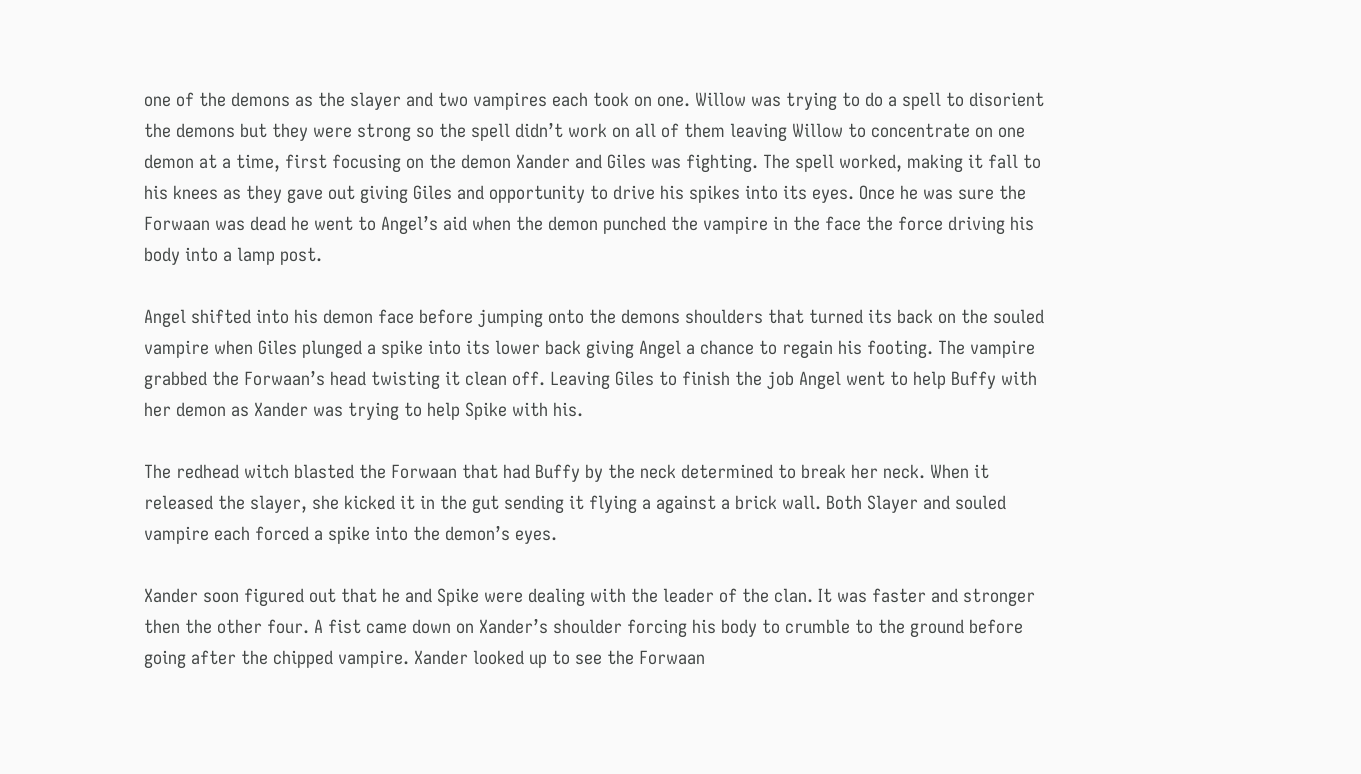one of the demons as the slayer and two vampires each took on one. Willow was trying to do a spell to disorient the demons but they were strong so the spell didn’t work on all of them leaving Willow to concentrate on one demon at a time, first focusing on the demon Xander and Giles was fighting. The spell worked, making it fall to his knees as they gave out giving Giles and opportunity to drive his spikes into its eyes. Once he was sure the Forwaan was dead he went to Angel’s aid when the demon punched the vampire in the face the force driving his body into a lamp post.

Angel shifted into his demon face before jumping onto the demons shoulders that turned its back on the souled vampire when Giles plunged a spike into its lower back giving Angel a chance to regain his footing. The vampire grabbed the Forwaan’s head twisting it clean off. Leaving Giles to finish the job Angel went to help Buffy with her demon as Xander was trying to help Spike with his.

The redhead witch blasted the Forwaan that had Buffy by the neck determined to break her neck. When it released the slayer, she kicked it in the gut sending it flying a against a brick wall. Both Slayer and souled vampire each forced a spike into the demon’s eyes.

Xander soon figured out that he and Spike were dealing with the leader of the clan. It was faster and stronger then the other four. A fist came down on Xander’s shoulder forcing his body to crumble to the ground before going after the chipped vampire. Xander looked up to see the Forwaan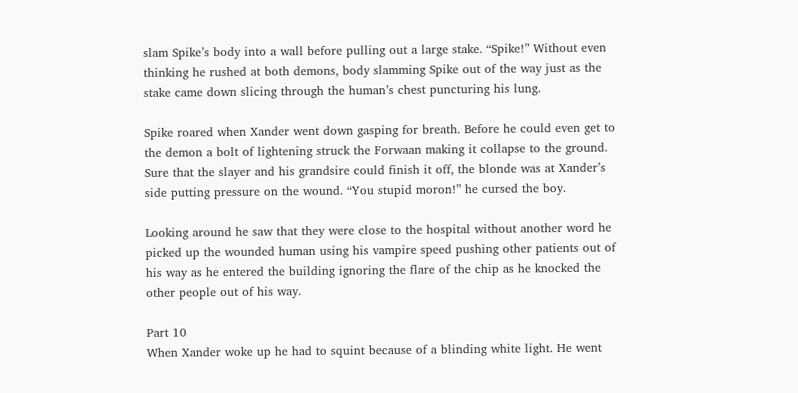slam Spike’s body into a wall before pulling out a large stake. “Spike!” Without even thinking he rushed at both demons, body slamming Spike out of the way just as the stake came down slicing through the human’s chest puncturing his lung.

Spike roared when Xander went down gasping for breath. Before he could even get to the demon a bolt of lightening struck the Forwaan making it collapse to the ground. Sure that the slayer and his grandsire could finish it off, the blonde was at Xander’s side putting pressure on the wound. “You stupid moron!” he cursed the boy.

Looking around he saw that they were close to the hospital without another word he picked up the wounded human using his vampire speed pushing other patients out of his way as he entered the building ignoring the flare of the chip as he knocked the other people out of his way.

Part 10
When Xander woke up he had to squint because of a blinding white light. He went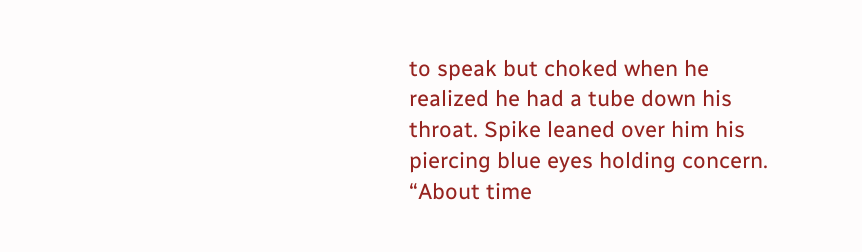to speak but choked when he realized he had a tube down his throat. Spike leaned over him his piercing blue eyes holding concern. “About time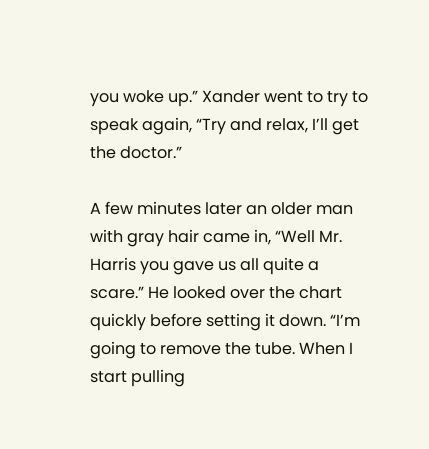you woke up.” Xander went to try to speak again, “Try and relax, I’ll get the doctor.”

A few minutes later an older man with gray hair came in, “Well Mr. Harris you gave us all quite a scare.” He looked over the chart quickly before setting it down. “I’m going to remove the tube. When I start pulling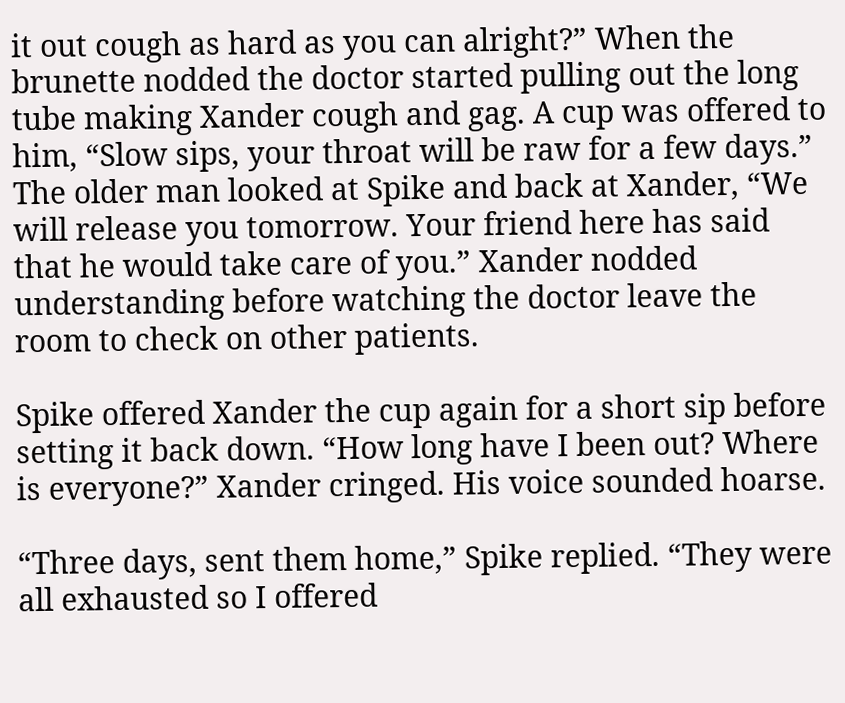it out cough as hard as you can alright?” When the brunette nodded the doctor started pulling out the long tube making Xander cough and gag. A cup was offered to him, “Slow sips, your throat will be raw for a few days.” The older man looked at Spike and back at Xander, “We will release you tomorrow. Your friend here has said that he would take care of you.” Xander nodded understanding before watching the doctor leave the room to check on other patients.

Spike offered Xander the cup again for a short sip before setting it back down. “How long have I been out? Where is everyone?” Xander cringed. His voice sounded hoarse.

“Three days, sent them home,” Spike replied. “They were all exhausted so I offered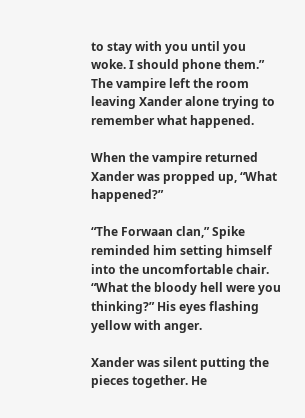to stay with you until you woke. I should phone them.” The vampire left the room leaving Xander alone trying to remember what happened.

When the vampire returned Xander was propped up, “What happened?”

“The Forwaan clan,” Spike reminded him setting himself into the uncomfortable chair. “What the bloody hell were you thinking?” His eyes flashing yellow with anger.

Xander was silent putting the pieces together. He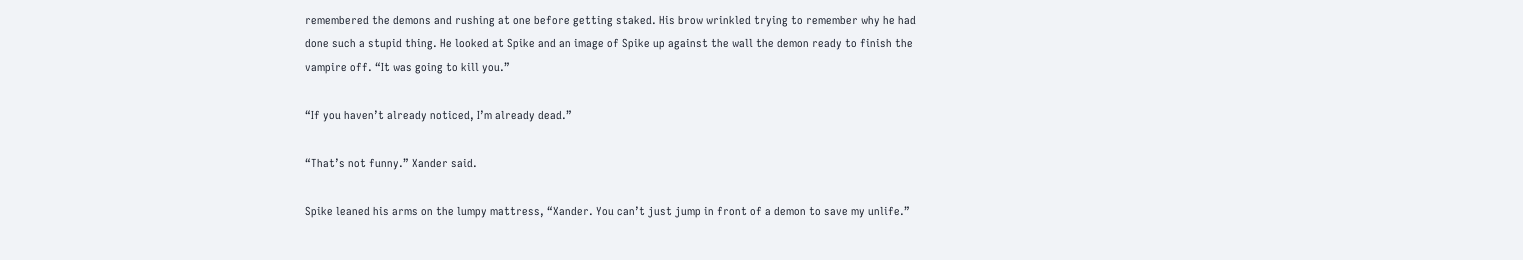remembered the demons and rushing at one before getting staked. His brow wrinkled trying to remember why he had done such a stupid thing. He looked at Spike and an image of Spike up against the wall the demon ready to finish the vampire off. “It was going to kill you.”

“If you haven’t already noticed, I’m already dead.”

“That’s not funny.” Xander said.

Spike leaned his arms on the lumpy mattress, “Xander. You can’t just jump in front of a demon to save my unlife.”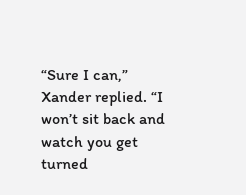“Sure I can,” Xander replied. “I won’t sit back and watch you get turned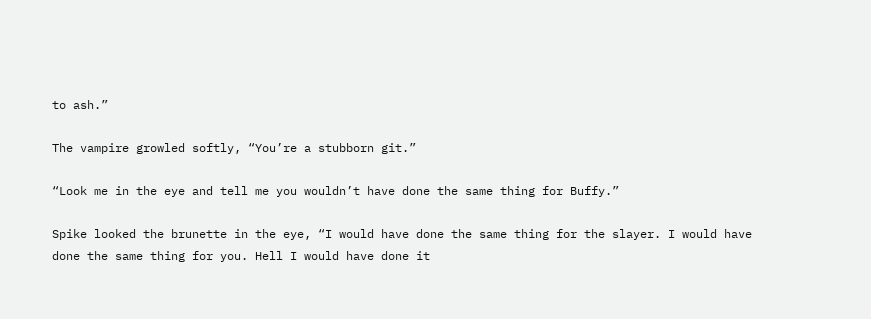to ash.”

The vampire growled softly, “You’re a stubborn git.”

“Look me in the eye and tell me you wouldn’t have done the same thing for Buffy.”

Spike looked the brunette in the eye, “I would have done the same thing for the slayer. I would have done the same thing for you. Hell I would have done it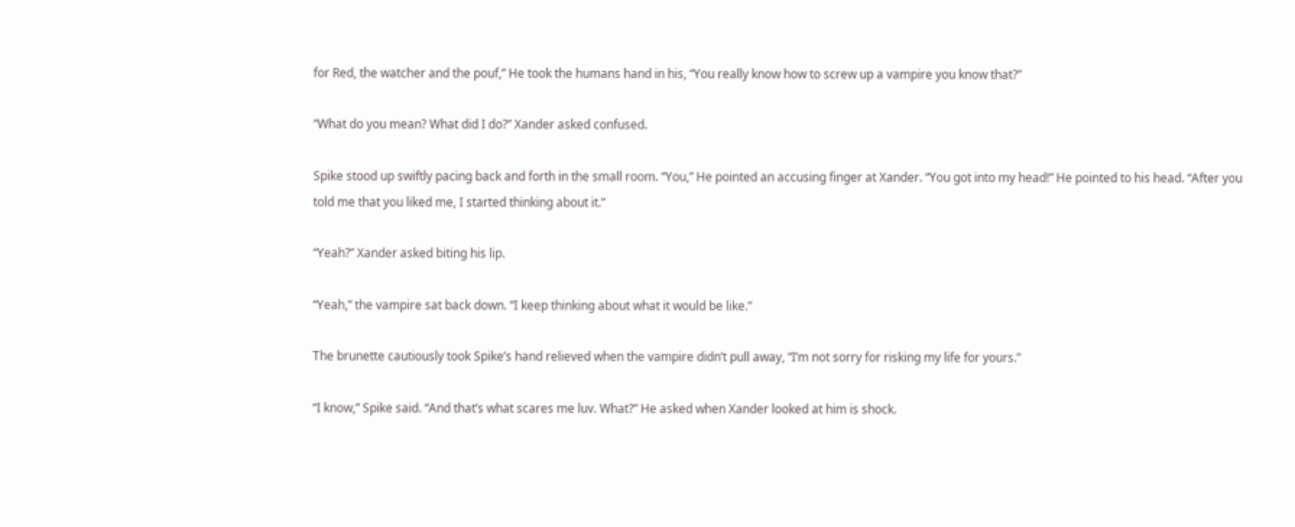for Red, the watcher and the pouf,” He took the humans hand in his, “You really know how to screw up a vampire you know that?”

“What do you mean? What did I do?” Xander asked confused.

Spike stood up swiftly pacing back and forth in the small room. “You,” He pointed an accusing finger at Xander. “You got into my head!” He pointed to his head. “After you told me that you liked me, I started thinking about it.”

“Yeah?” Xander asked biting his lip.

“Yeah,” the vampire sat back down. “I keep thinking about what it would be like.”

The brunette cautiously took Spike’s hand relieved when the vampire didn’t pull away, “I’m not sorry for risking my life for yours.”

“I know,” Spike said. “And that’s what scares me luv. What?” He asked when Xander looked at him is shock.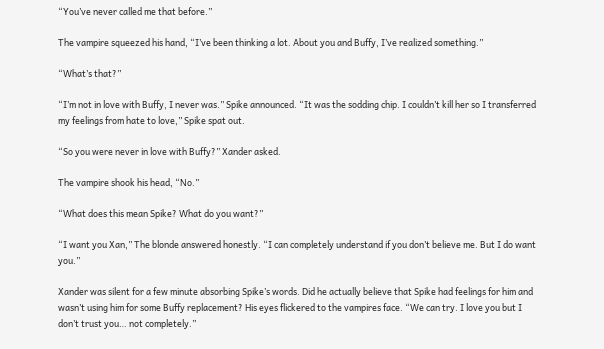“You’ve never called me that before.”

The vampire squeezed his hand, “I’ve been thinking a lot. About you and Buffy, I’ve realized something.”

“What’s that?”

“I’m not in love with Buffy, I never was.” Spike announced. “It was the sodding chip. I couldn’t kill her so I transferred my feelings from hate to love,” Spike spat out.

“So you were never in love with Buffy?” Xander asked.

The vampire shook his head, “No.”

“What does this mean Spike? What do you want?”

“I want you Xan,” The blonde answered honestly. “I can completely understand if you don’t believe me. But I do want you.”

Xander was silent for a few minute absorbing Spike’s words. Did he actually believe that Spike had feelings for him and wasn’t using him for some Buffy replacement? His eyes flickered to the vampires face. “We can try. I love you but I don’t trust you… not completely.”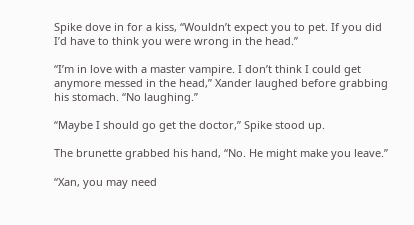Spike dove in for a kiss, “Wouldn’t expect you to pet. If you did I’d have to think you were wrong in the head.”

“I’m in love with a master vampire. I don’t think I could get anymore messed in the head,” Xander laughed before grabbing his stomach. “No laughing.”

“Maybe I should go get the doctor,” Spike stood up.

The brunette grabbed his hand, “No. He might make you leave.”

“Xan, you may need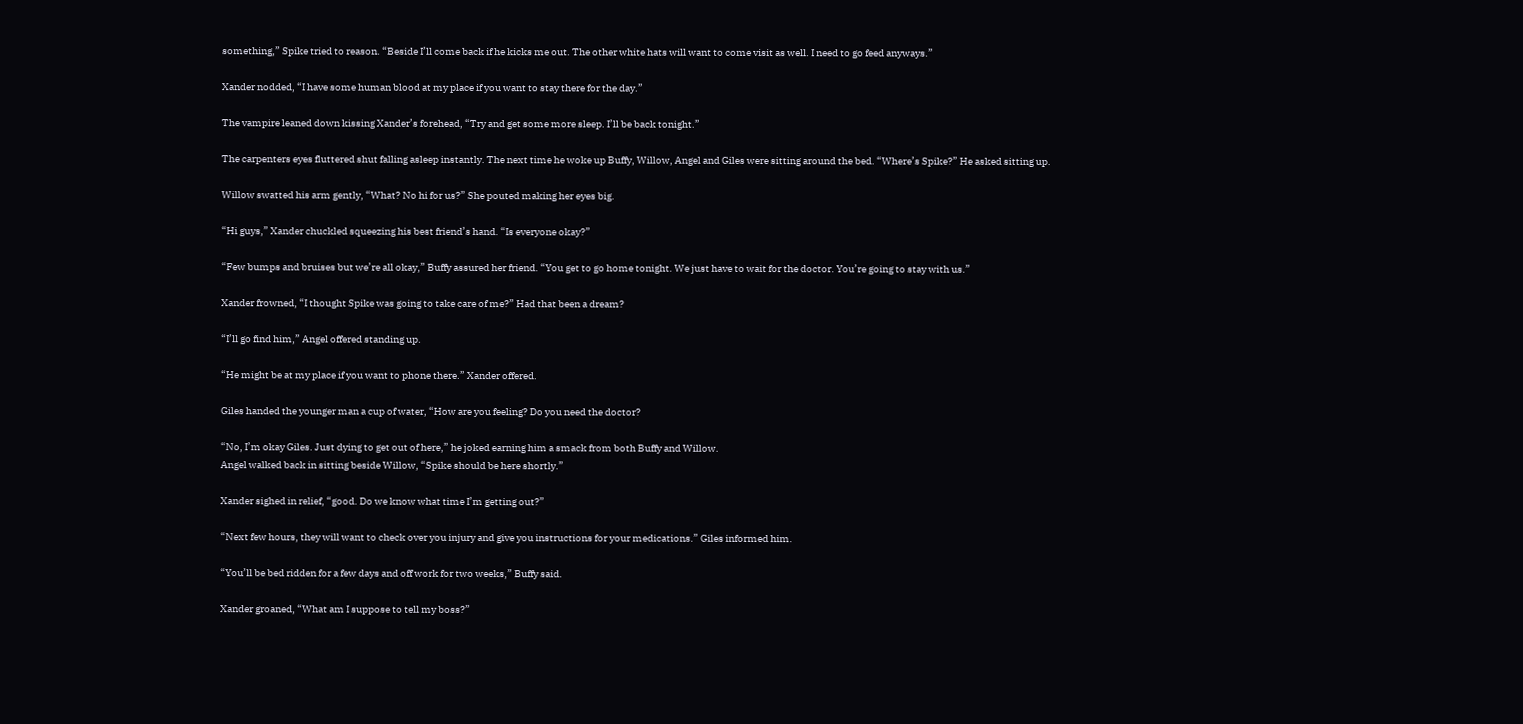something,” Spike tried to reason. “Beside I’ll come back if he kicks me out. The other white hats will want to come visit as well. I need to go feed anyways.”

Xander nodded, “I have some human blood at my place if you want to stay there for the day.”

The vampire leaned down kissing Xander’s forehead, “Try and get some more sleep. I’ll be back tonight.”

The carpenters eyes fluttered shut falling asleep instantly. The next time he woke up Buffy, Willow, Angel and Giles were sitting around the bed. “Where’s Spike?” He asked sitting up.

Willow swatted his arm gently, “What? No hi for us?” She pouted making her eyes big.

“Hi guys,” Xander chuckled squeezing his best friend’s hand. “Is everyone okay?”

“Few bumps and bruises but we’re all okay,” Buffy assured her friend. “You get to go home tonight. We just have to wait for the doctor. You’re going to stay with us.”

Xander frowned, “I thought Spike was going to take care of me?” Had that been a dream?

“I’ll go find him,” Angel offered standing up.

“He might be at my place if you want to phone there.” Xander offered.

Giles handed the younger man a cup of water, “How are you feeling? Do you need the doctor?

“No, I’m okay Giles. Just dying to get out of here,” he joked earning him a smack from both Buffy and Willow.
Angel walked back in sitting beside Willow, “Spike should be here shortly.”

Xander sighed in relief, “good. Do we know what time I’m getting out?”

“Next few hours, they will want to check over you injury and give you instructions for your medications.” Giles informed him.

“You’ll be bed ridden for a few days and off work for two weeks,” Buffy said.

Xander groaned, “What am I suppose to tell my boss?”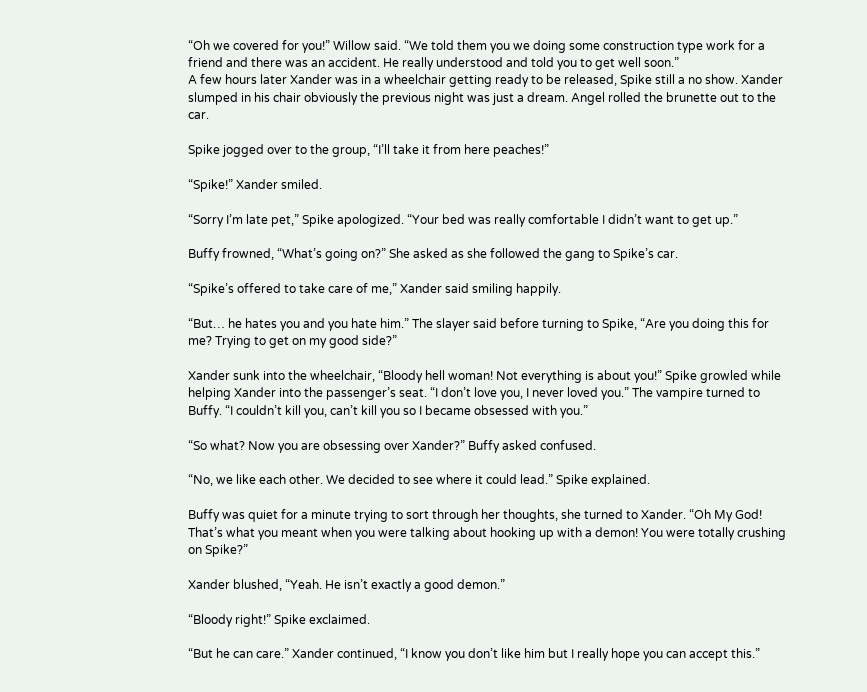“Oh we covered for you!” Willow said. “We told them you we doing some construction type work for a friend and there was an accident. He really understood and told you to get well soon.”
A few hours later Xander was in a wheelchair getting ready to be released, Spike still a no show. Xander slumped in his chair obviously the previous night was just a dream. Angel rolled the brunette out to the car.

Spike jogged over to the group, “I’ll take it from here peaches!”

“Spike!” Xander smiled.

“Sorry I’m late pet,” Spike apologized. “Your bed was really comfortable I didn’t want to get up.”

Buffy frowned, “What’s going on?” She asked as she followed the gang to Spike’s car.

“Spike’s offered to take care of me,” Xander said smiling happily.

“But… he hates you and you hate him.” The slayer said before turning to Spike, “Are you doing this for me? Trying to get on my good side?”

Xander sunk into the wheelchair, “Bloody hell woman! Not everything is about you!” Spike growled while helping Xander into the passenger’s seat. “I don’t love you, I never loved you.” The vampire turned to Buffy. “I couldn’t kill you, can’t kill you so I became obsessed with you.”

“So what? Now you are obsessing over Xander?” Buffy asked confused.

“No, we like each other. We decided to see where it could lead.” Spike explained.

Buffy was quiet for a minute trying to sort through her thoughts, she turned to Xander. “Oh My God! That’s what you meant when you were talking about hooking up with a demon! You were totally crushing on Spike?”

Xander blushed, “Yeah. He isn’t exactly a good demon.”

“Bloody right!” Spike exclaimed.

“But he can care.” Xander continued, “I know you don’t like him but I really hope you can accept this.”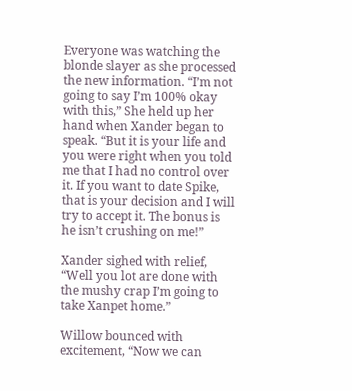Everyone was watching the blonde slayer as she processed the new information. “I’m not going to say I’m 100% okay with this,” She held up her hand when Xander began to speak. “But it is your life and you were right when you told me that I had no control over it. If you want to date Spike, that is your decision and I will try to accept it. The bonus is he isn’t crushing on me!”

Xander sighed with relief, “Well you lot are done with the mushy crap I’m going to take Xanpet home.”

Willow bounced with excitement, “Now we can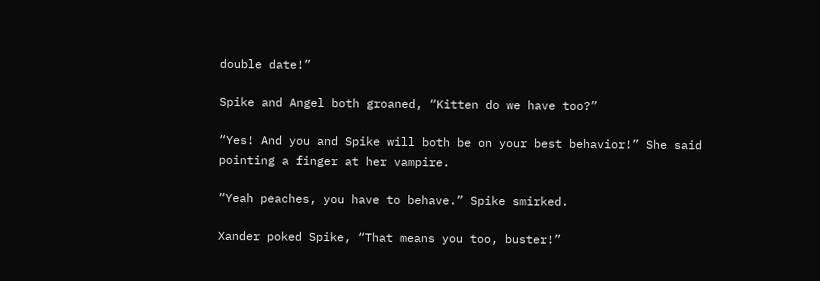double date!”

Spike and Angel both groaned, “Kitten do we have too?”

“Yes! And you and Spike will both be on your best behavior!” She said pointing a finger at her vampire.

“Yeah peaches, you have to behave.” Spike smirked.

Xander poked Spike, “That means you too, buster!”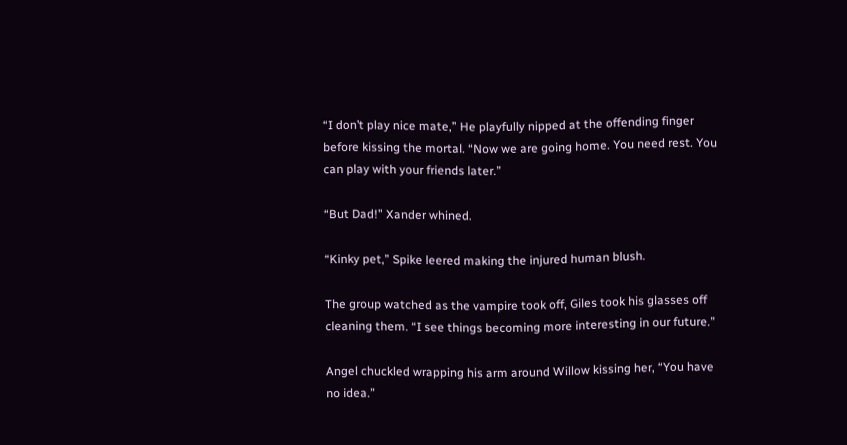“I don’t play nice mate,” He playfully nipped at the offending finger before kissing the mortal. “Now we are going home. You need rest. You can play with your friends later.”

“But Dad!” Xander whined.

“Kinky pet,” Spike leered making the injured human blush.

The group watched as the vampire took off, Giles took his glasses off cleaning them. “I see things becoming more interesting in our future.”

Angel chuckled wrapping his arm around Willow kissing her, “You have no idea.”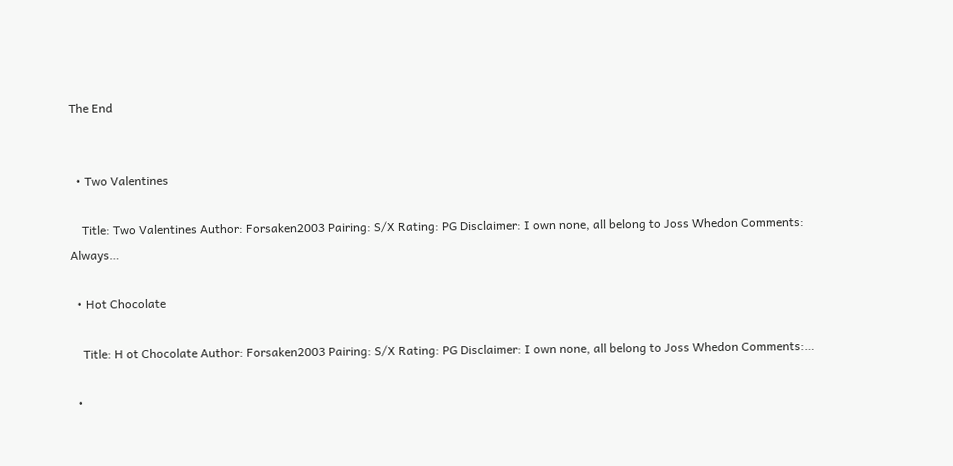The End


  • Two Valentines

    Title: Two Valentines Author: Forsaken2003 Pairing: S/X Rating: PG Disclaimer: I own none, all belong to Joss Whedon Comments: Always…

  • Hot Chocolate

    Title: H ot Chocolate Author: Forsaken2003 Pairing: S/X Rating: PG Disclaimer: I own none, all belong to Joss Whedon Comments:…

  •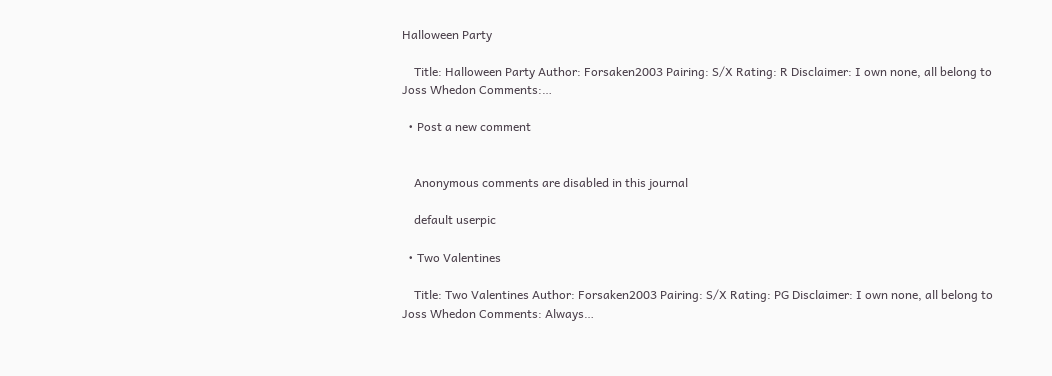Halloween Party

    Title: Halloween Party Author: Forsaken2003 Pairing: S/X Rating: R Disclaimer: I own none, all belong to Joss Whedon Comments:…

  • Post a new comment


    Anonymous comments are disabled in this journal

    default userpic

  • Two Valentines

    Title: Two Valentines Author: Forsaken2003 Pairing: S/X Rating: PG Disclaimer: I own none, all belong to Joss Whedon Comments: Always…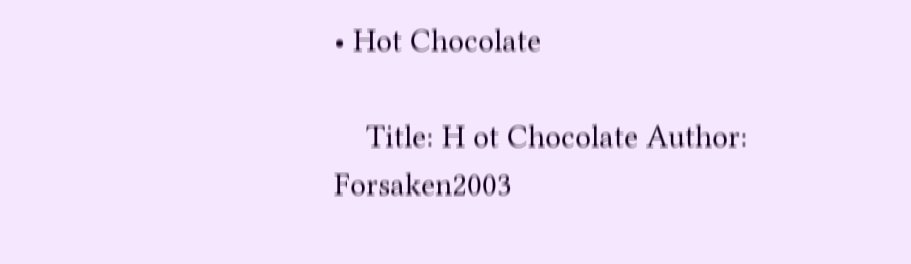• Hot Chocolate

    Title: H ot Chocolate Author: Forsaken2003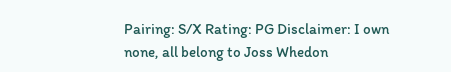Pairing: S/X Rating: PG Disclaimer: I own none, all belong to Joss Whedon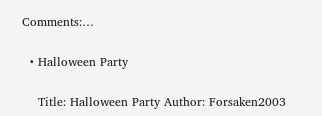Comments:…

  • Halloween Party

    Title: Halloween Party Author: Forsaken2003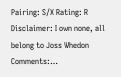Pairing: S/X Rating: R Disclaimer: I own none, all belong to Joss Whedon Comments:…